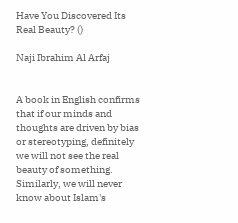Have You Discovered Its Real Beauty? ()

Naji Ibrahim Al Arfaj


A book in English confirms that if our minds and thoughts are driven by bias or stereotyping, definitely we will not see the real beauty of something. Similarly, we will never know about Islam's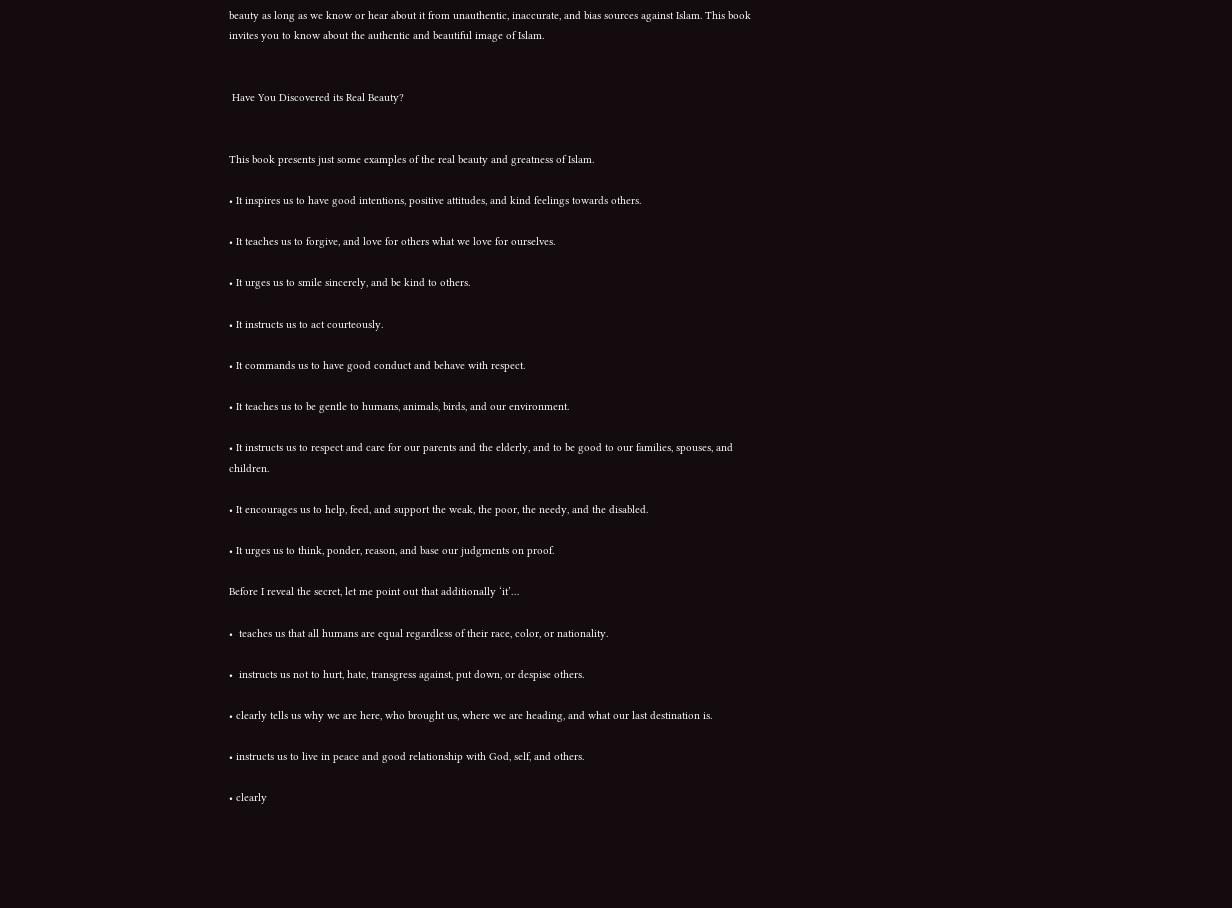beauty as long as we know or hear about it from unauthentic, inaccurate, and bias sources against Islam. This book invites you to know about the authentic and beautiful image of Islam.


 Have You Discovered its Real Beauty?


This book presents just some examples of the real beauty and greatness of Islam.

• It inspires us to have good intentions, positive attitudes, and kind feelings towards others.

• It teaches us to forgive, and love for others what we love for ourselves.

• It urges us to smile sincerely, and be kind to others.

• It instructs us to act courteously.

• It commands us to have good conduct and behave with respect.

• It teaches us to be gentle to humans, animals, birds, and our environment.

• It instructs us to respect and care for our parents and the elderly, and to be good to our families, spouses, and children.

• It encourages us to help, feed, and support the weak, the poor, the needy, and the disabled.

• It urges us to think, ponder, reason, and base our judgments on proof.

Before I reveal the secret, let me point out that additionally ‘it’…

•  teaches us that all humans are equal regardless of their race, color, or nationality.

•  instructs us not to hurt, hate, transgress against, put down, or despise others.

• clearly tells us why we are here, who brought us, where we are heading, and what our last destination is.

• instructs us to live in peace and good relationship with God, self, and others.

• clearly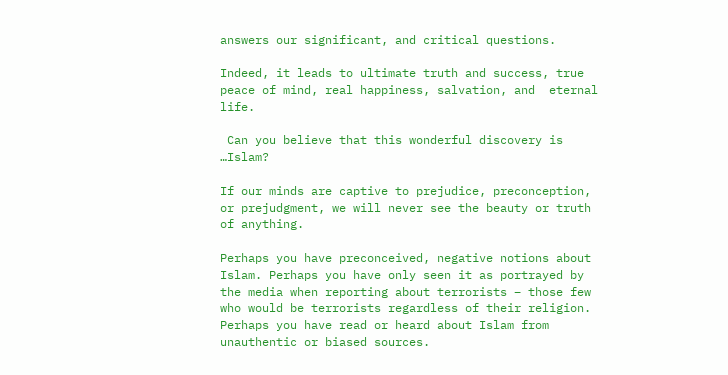answers our significant, and critical questions.

Indeed, it leads to ultimate truth and success, true peace of mind, real happiness, salvation, and  eternal life.

 Can you believe that this wonderful discovery is …Islam?

If our minds are captive to prejudice, preconception, or prejudgment, we will never see the beauty or truth of anything.

Perhaps you have preconceived, negative notions about Islam. Perhaps you have only seen it as portrayed by the media when reporting about terrorists – those few who would be terrorists regardless of their religion. Perhaps you have read or heard about Islam from unauthentic or biased sources.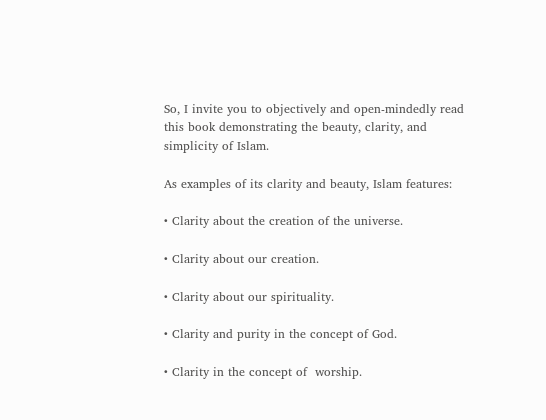So, I invite you to objectively and open-mindedly read this book demonstrating the beauty, clarity, and simplicity of Islam.

As examples of its clarity and beauty, Islam features:

• Clarity about the creation of the universe.

• Clarity about our creation.

• Clarity about our spirituality.

• Clarity and purity in the concept of God.

• Clarity in the concept of  worship.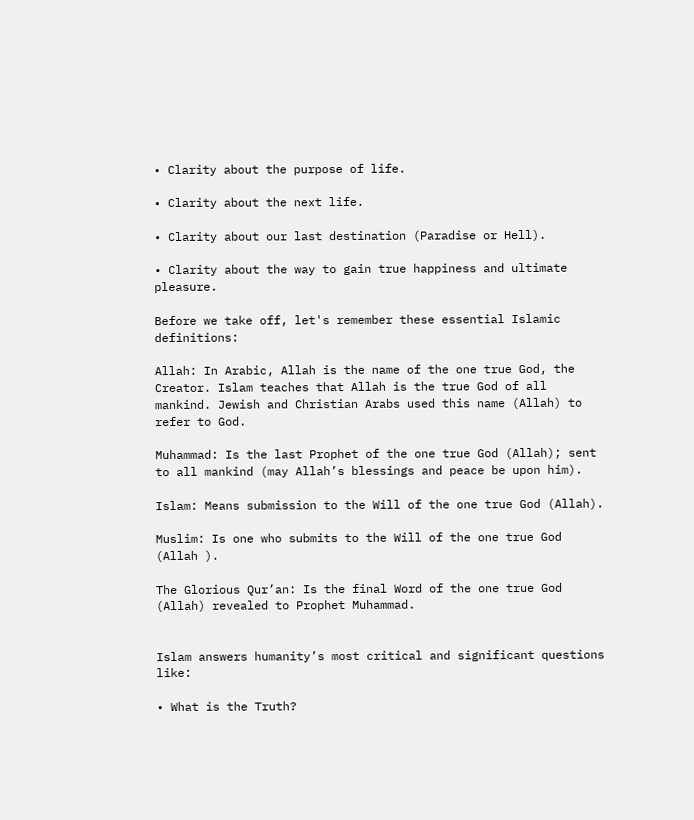• Clarity about the purpose of life.

• Clarity about the next life.

• Clarity about our last destination (Paradise or Hell).

• Clarity about the way to gain true happiness and ultimate pleasure.

Before we take off, let's remember these essential Islamic definitions:

Allah: In Arabic, Allah is the name of the one true God, the Creator. Islam teaches that Allah is the true God of all mankind. Jewish and Christian Arabs used this name (Allah) to refer to God.

Muhammad: Is the last Prophet of the one true God (Allah); sent to all mankind (may Allah’s blessings and peace be upon him).

Islam: Means submission to the Will of the one true God (Allah).

Muslim: Is one who submits to the Will of the one true God (Allah ).

The Glorious Qur’an: Is the final Word of the one true God (Allah) revealed to Prophet Muhammad.


Islam answers humanity’s most critical and significant questions like:

• What is the Truth?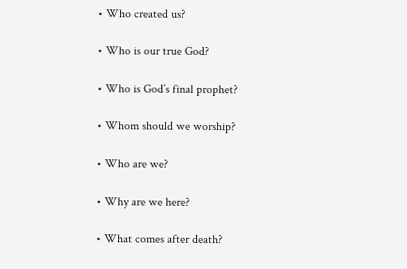• Who created us?

• Who is our true God?

• Who is God’s final prophet?

• Whom should we worship?

• Who are we?

• Why are we here?

• What comes after death?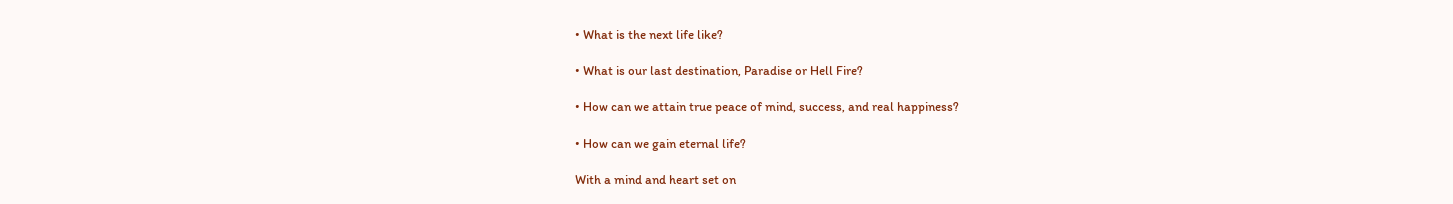• What is the next life like?

• What is our last destination, Paradise or Hell Fire?

• How can we attain true peace of mind, success, and real happiness?

• How can we gain eternal life?

With a mind and heart set on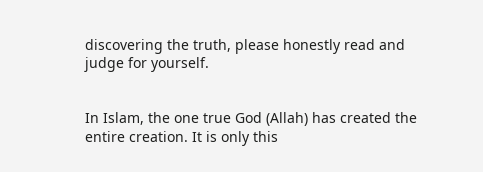discovering the truth, please honestly read and judge for yourself.


In Islam, the one true God (Allah) has created the entire creation. It is only this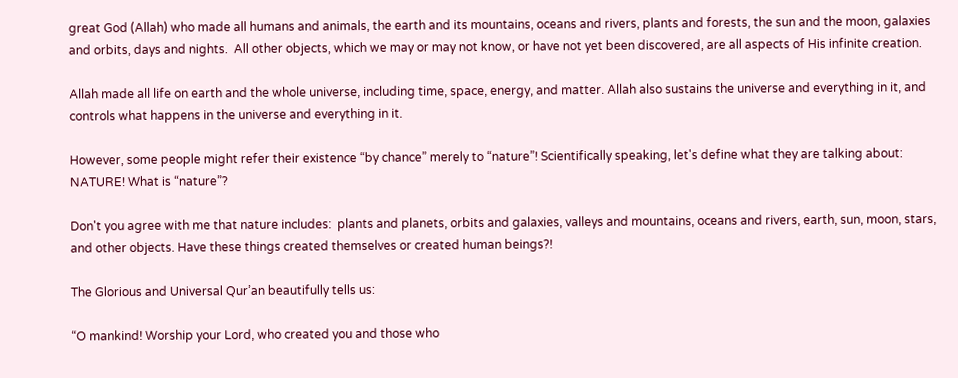great God (Allah) who made all humans and animals, the earth and its mountains, oceans and rivers, plants and forests, the sun and the moon, galaxies and orbits, days and nights.  All other objects, which we may or may not know, or have not yet been discovered, are all aspects of His infinite creation.

Allah made all life on earth and the whole universe, including time, space, energy, and matter. Allah also sustains the universe and everything in it, and controls what happens in the universe and everything in it.

However, some people might refer their existence “by chance” merely to “nature”! Scientifically speaking, let's define what they are talking about: NATURE! What is “nature”?

Don't you agree with me that nature includes:  plants and planets, orbits and galaxies, valleys and mountains, oceans and rivers, earth, sun, moon, stars, and other objects. Have these things created themselves or created human beings?!

The Glorious and Universal Qur’an beautifully tells us:

“O mankind! Worship your Lord, who created you and those who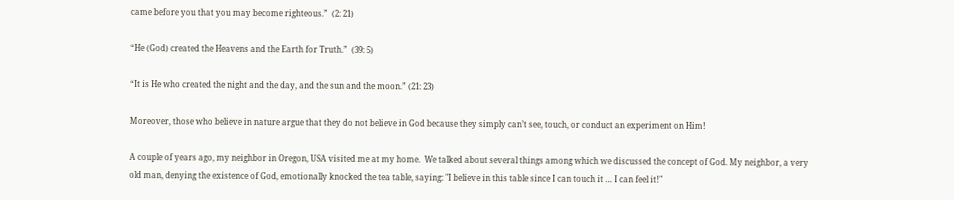came before you that you may become righteous.”  (2: 21)

“He (God) created the Heavens and the Earth for Truth.”  (39: 5)

“It is He who created the night and the day, and the sun and the moon.” (21: 23)

Moreover, those who believe in nature argue that they do not believe in God because they simply can’t see, touch, or conduct an experiment on Him!

A couple of years ago, my neighbor in Oregon, USA visited me at my home.  We talked about several things among which we discussed the concept of God. My neighbor, a very old man, denying the existence of God, emotionally knocked the tea table, saying: "I believe in this table since I can touch it … I can feel it!"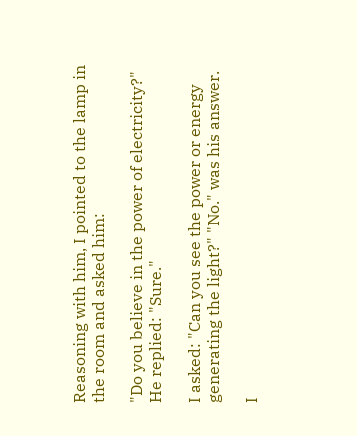Reasoning with him, I pointed to the lamp in the room and asked him:

"Do you believe in the power of electricity?"  He replied: "Sure."

I asked: "Can you see the power or energy generating the light?" "No." was his answer.

I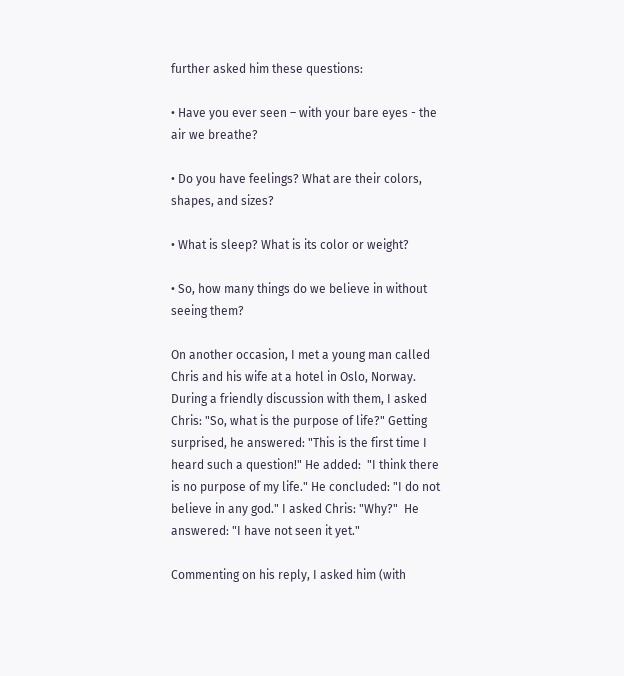further asked him these questions:

• Have you ever seen – with your bare eyes - the air we breathe?

• Do you have feelings? What are their colors, shapes, and sizes?

• What is sleep? What is its color or weight?

• So, how many things do we believe in without seeing them?

On another occasion, I met a young man called Chris and his wife at a hotel in Oslo, Norway. During a friendly discussion with them, I asked Chris: "So, what is the purpose of life?" Getting surprised, he answered: "This is the first time I heard such a question!" He added:  "I think there is no purpose of my life." He concluded: "I do not believe in any god." I asked Chris: "Why?"  He answered: "I have not seen it yet."

Commenting on his reply, I asked him (with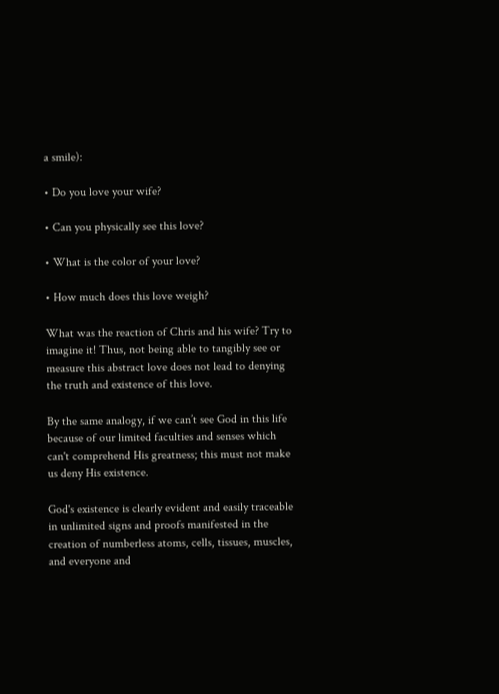a smile):

• Do you love your wife?

• Can you physically see this love?

• What is the color of your love?

• How much does this love weigh?

What was the reaction of Chris and his wife? Try to imagine it! Thus, not being able to tangibly see or measure this abstract love does not lead to denying the truth and existence of this love.

By the same analogy, if we can’t see God in this life because of our limited faculties and senses which can't comprehend His greatness; this must not make us deny His existence.

God's existence is clearly evident and easily traceable in unlimited signs and proofs manifested in the creation of numberless atoms, cells, tissues, muscles, and everyone and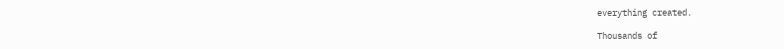everything created.

Thousands of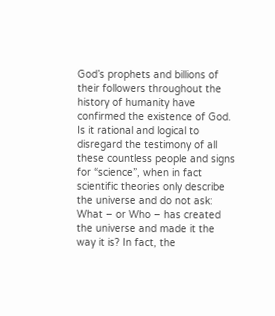God’s prophets and billions of their followers throughout the history of humanity have confirmed the existence of God. Is it rational and logical to disregard the testimony of all these countless people and signs for “science”, when in fact scientific theories only describe the universe and do not ask: What – or Who – has created the universe and made it the way it is? In fact, the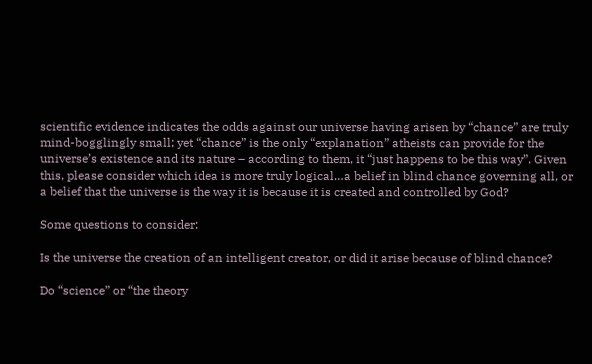scientific evidence indicates the odds against our universe having arisen by “chance” are truly mind-bogglingly small; yet “chance” is the only “explanation” atheists can provide for the universe’s existence and its nature – according to them, it “just happens to be this way”. Given this, please consider which idea is more truly logical…a belief in blind chance governing all, or a belief that the universe is the way it is because it is created and controlled by God?

Some questions to consider:

Is the universe the creation of an intelligent creator, or did it arise because of blind chance?

Do “science” or “the theory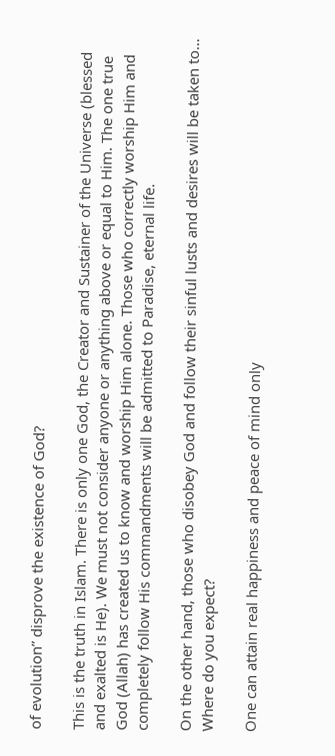of evolution” disprove the existence of God?

This is the truth in Islam. There is only one God, the Creator and Sustainer of the Universe (blessed and exalted is He). We must not consider anyone or anything above or equal to Him. The one true God (Allah) has created us to know and worship Him alone. Those who correctly worship Him and completely follow His commandments will be admitted to Paradise, eternal life.

On the other hand, those who disobey God and follow their sinful lusts and desires will be taken to… Where do you expect?

One can attain real happiness and peace of mind only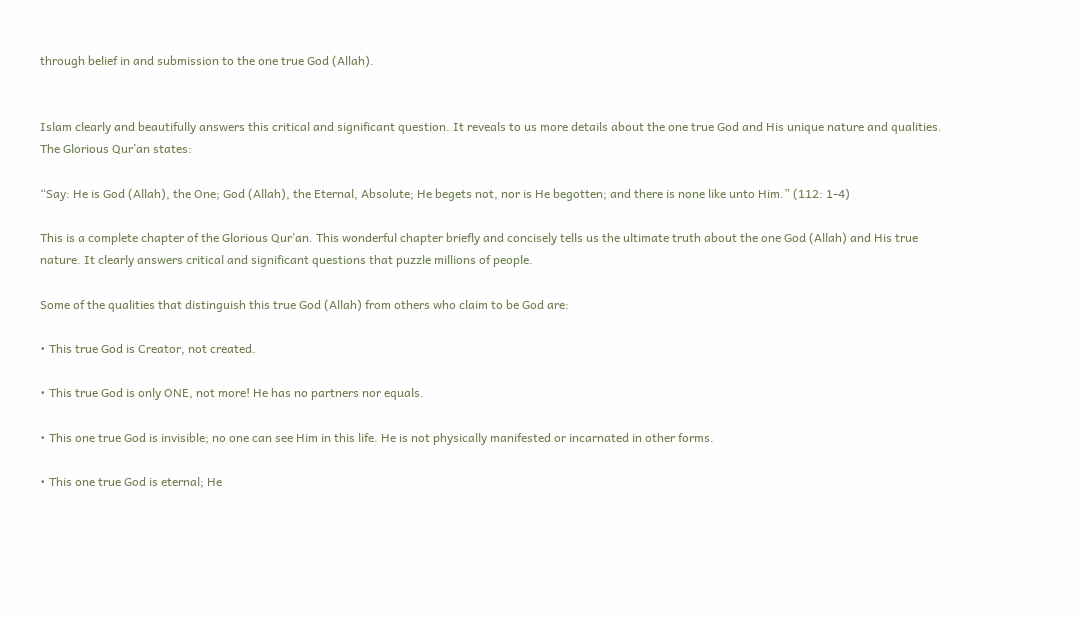through belief in and submission to the one true God (Allah).


Islam clearly and beautifully answers this critical and significant question. It reveals to us more details about the one true God and His unique nature and qualities. The Glorious Qur’an states:

“Say: He is God (Allah), the One; God (Allah), the Eternal, Absolute; He begets not, nor is He begotten; and there is none like unto Him.” (112: 1-4)

This is a complete chapter of the Glorious Qur’an. This wonderful chapter briefly and concisely tells us the ultimate truth about the one God (Allah) and His true nature. It clearly answers critical and significant questions that puzzle millions of people.

Some of the qualities that distinguish this true God (Allah) from others who claim to be God are:

• This true God is Creator, not created.

• This true God is only ONE, not more! He has no partners nor equals.

• This one true God is invisible; no one can see Him in this life. He is not physically manifested or incarnated in other forms.

• This one true God is eternal; He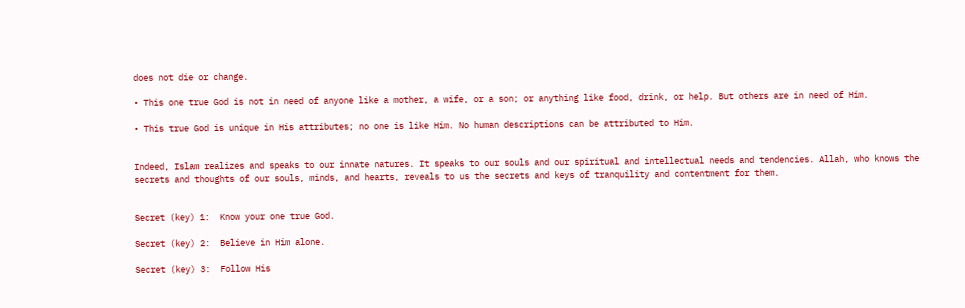does not die or change.

• This one true God is not in need of anyone like a mother, a wife, or a son; or anything like food, drink, or help. But others are in need of Him.

• This true God is unique in His attributes; no one is like Him. No human descriptions can be attributed to Him.


Indeed, Islam realizes and speaks to our innate natures. It speaks to our souls and our spiritual and intellectual needs and tendencies. Allah, who knows the secrets and thoughts of our souls, minds, and hearts, reveals to us the secrets and keys of tranquility and contentment for them.


Secret (key) 1:  Know your one true God.

Secret (key) 2:  Believe in Him alone.

Secret (key) 3:  Follow His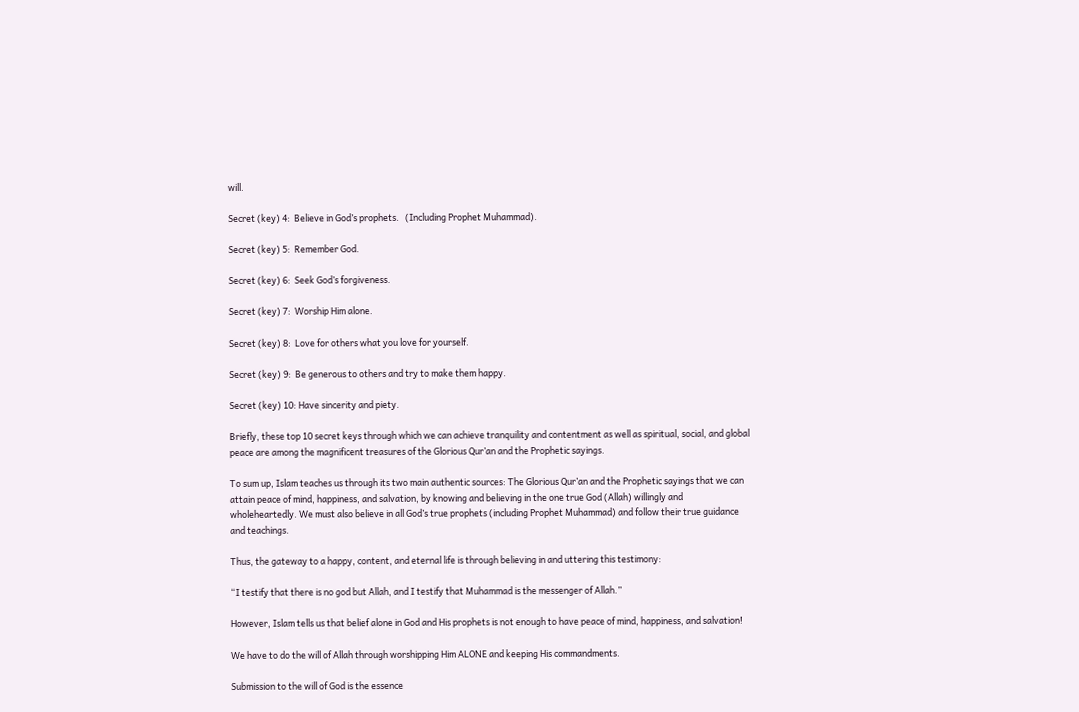will.

Secret (key) 4:  Believe in God’s prophets.   (Including Prophet Muhammad).

Secret (key) 5:  Remember God.

Secret (key) 6:  Seek God’s forgiveness.

Secret (key) 7:  Worship Him alone.

Secret (key) 8:  Love for others what you love for yourself.

Secret (key) 9:  Be generous to others and try to make them happy.

Secret (key) 10: Have sincerity and piety.

Briefly, these top 10 secret keys through which we can achieve tranquility and contentment as well as spiritual, social, and global peace are among the magnificent treasures of the Glorious Qur’an and the Prophetic sayings.

To sum up, Islam teaches us through its two main authentic sources: The Glorious Qur’an and the Prophetic sayings that we can attain peace of mind, happiness, and salvation, by knowing and believing in the one true God (Allah) willingly and wholeheartedly. We must also believe in all God’s true prophets (including Prophet Muhammad) and follow their true guidance and teachings.

Thus, the gateway to a happy, content, and eternal life is through believing in and uttering this testimony:

“I testify that there is no god but Allah, and I testify that Muhammad is the messenger of Allah.”

However, Islam tells us that belief alone in God and His prophets is not enough to have peace of mind, happiness, and salvation!

We have to do the will of Allah through worshipping Him ALONE and keeping His commandments.

Submission to the will of God is the essence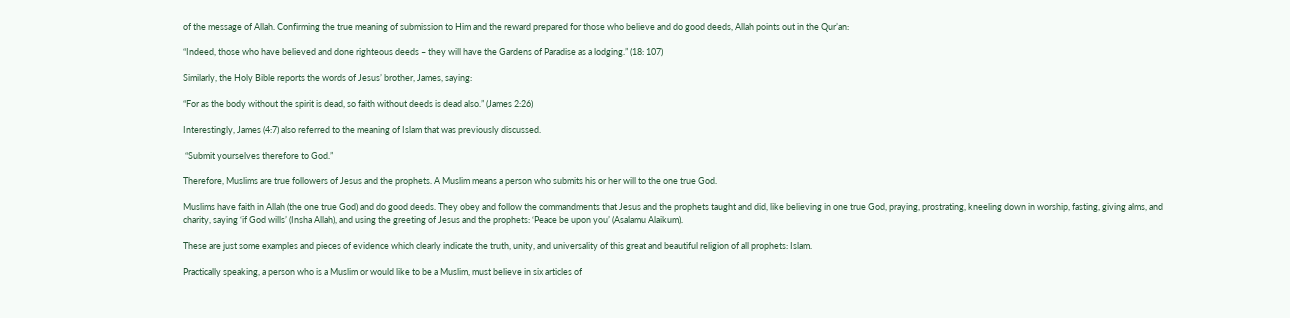of the message of Allah. Confirming the true meaning of submission to Him and the reward prepared for those who believe and do good deeds, Allah points out in the Qur’an:

“Indeed, those who have believed and done righteous deeds – they will have the Gardens of Paradise as a lodging.” (18: 107)

Similarly, the Holy Bible reports the words of Jesus’ brother, James, saying:

“For as the body without the spirit is dead, so faith without deeds is dead also.” (James 2:26)

Interestingly, James (4:7) also referred to the meaning of Islam that was previously discussed.

 “Submit yourselves therefore to God.”

Therefore, Muslims are true followers of Jesus and the prophets. A Muslim means a person who submits his or her will to the one true God.

Muslims have faith in Allah (the one true God) and do good deeds. They obey and follow the commandments that Jesus and the prophets taught and did, like believing in one true God, praying, prostrating, kneeling down in worship, fasting, giving alms, and charity, saying ‘if God wills’ (Insha Allah), and using the greeting of Jesus and the prophets: ‘Peace be upon you’ (Asalamu Alaikum).

These are just some examples and pieces of evidence which clearly indicate the truth, unity, and universality of this great and beautiful religion of all prophets: Islam.

Practically speaking, a person who is a Muslim or would like to be a Muslim, must believe in six articles of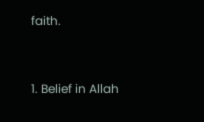faith.


1. Belief in Allah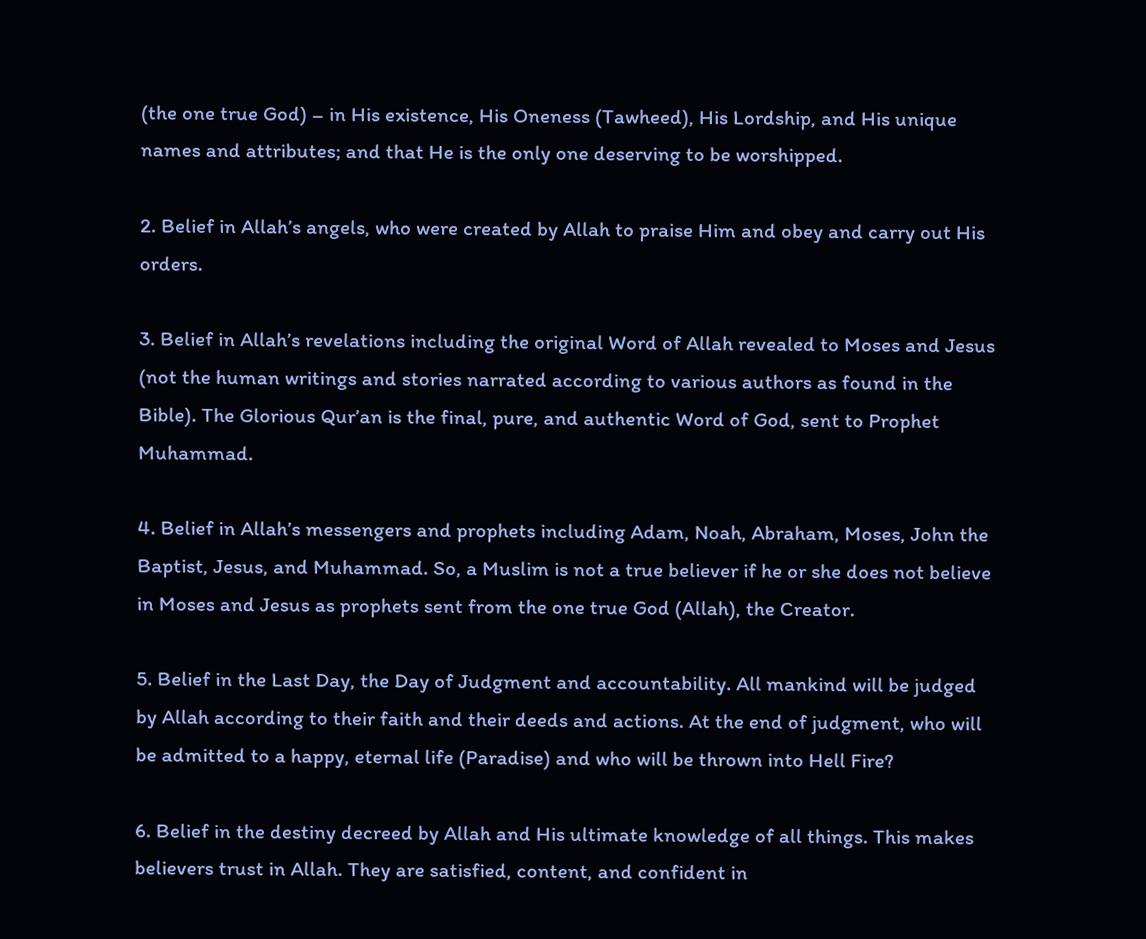(the one true God) – in His existence, His Oneness (Tawheed), His Lordship, and His unique names and attributes; and that He is the only one deserving to be worshipped.

2. Belief in Allah’s angels, who were created by Allah to praise Him and obey and carry out His orders.

3. Belief in Allah’s revelations including the original Word of Allah revealed to Moses and Jesus (not the human writings and stories narrated according to various authors as found in the Bible). The Glorious Qur’an is the final, pure, and authentic Word of God, sent to Prophet Muhammad.

4. Belief in Allah’s messengers and prophets including Adam, Noah, Abraham, Moses, John the Baptist, Jesus, and Muhammad. So, a Muslim is not a true believer if he or she does not believe in Moses and Jesus as prophets sent from the one true God (Allah), the Creator.

5. Belief in the Last Day, the Day of Judgment and accountability. All mankind will be judged by Allah according to their faith and their deeds and actions. At the end of judgment, who will be admitted to a happy, eternal life (Paradise) and who will be thrown into Hell Fire?

6. Belief in the destiny decreed by Allah and His ultimate knowledge of all things. This makes believers trust in Allah. They are satisfied, content, and confident in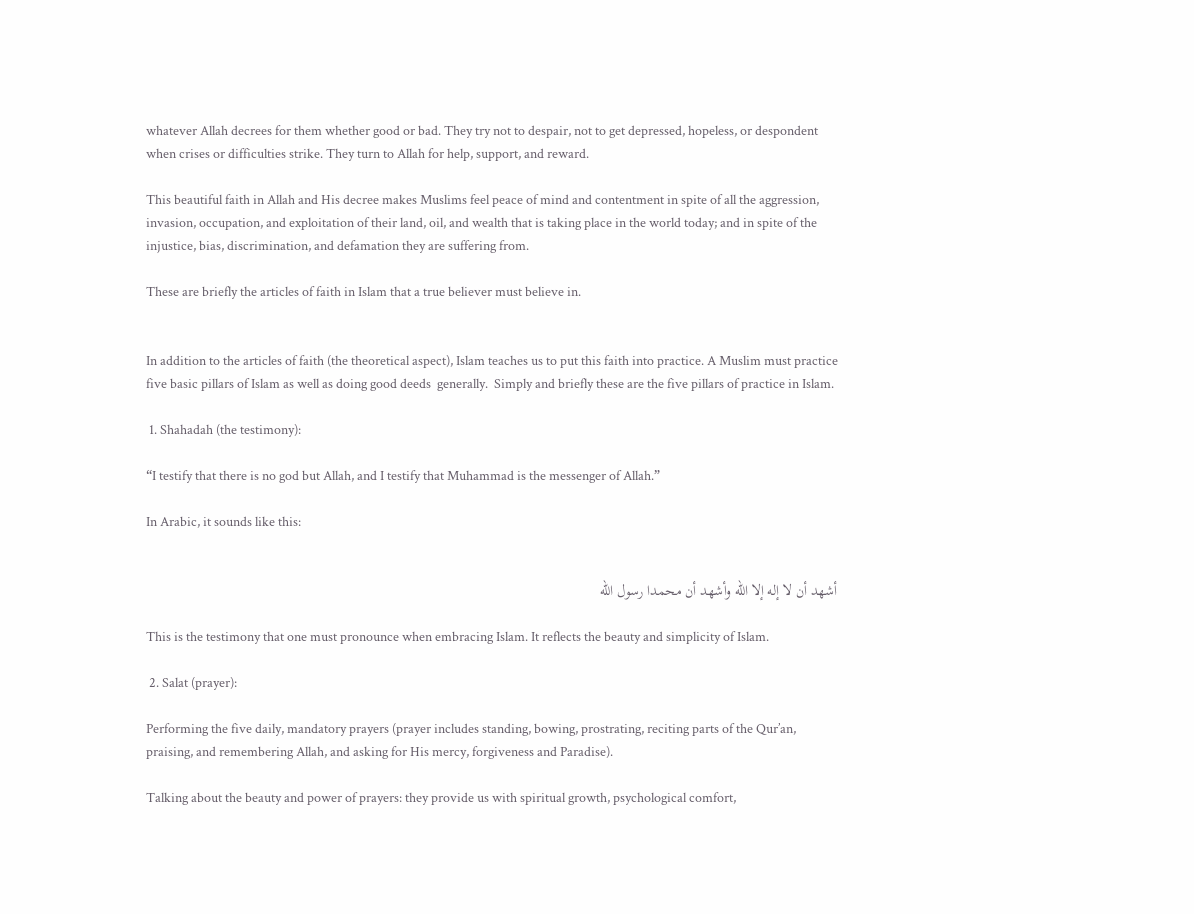whatever Allah decrees for them whether good or bad. They try not to despair, not to get depressed, hopeless, or despondent when crises or difficulties strike. They turn to Allah for help, support, and reward.

This beautiful faith in Allah and His decree makes Muslims feel peace of mind and contentment in spite of all the aggression, invasion, occupation, and exploitation of their land, oil, and wealth that is taking place in the world today; and in spite of the injustice, bias, discrimination, and defamation they are suffering from.

These are briefly the articles of faith in Islam that a true believer must believe in.


In addition to the articles of faith (the theoretical aspect), Islam teaches us to put this faith into practice. A Muslim must practice five basic pillars of Islam as well as doing good deeds  generally.  Simply and briefly these are the five pillars of practice in Islam.

 1. Shahadah (the testimony):

“I testify that there is no god but Allah, and I testify that Muhammad is the messenger of Allah.”

In Arabic, it sounds like this:


أشهد أن لا إله إلا الله وأشهد أن محمدا رسول الله

This is the testimony that one must pronounce when embracing Islam. It reflects the beauty and simplicity of Islam.

 2. Salat (prayer):

Performing the five daily, mandatory prayers (prayer includes standing, bowing, prostrating, reciting parts of the Qur’an, praising, and remembering Allah, and asking for His mercy, forgiveness and Paradise).

Talking about the beauty and power of prayers: they provide us with spiritual growth, psychological comfort,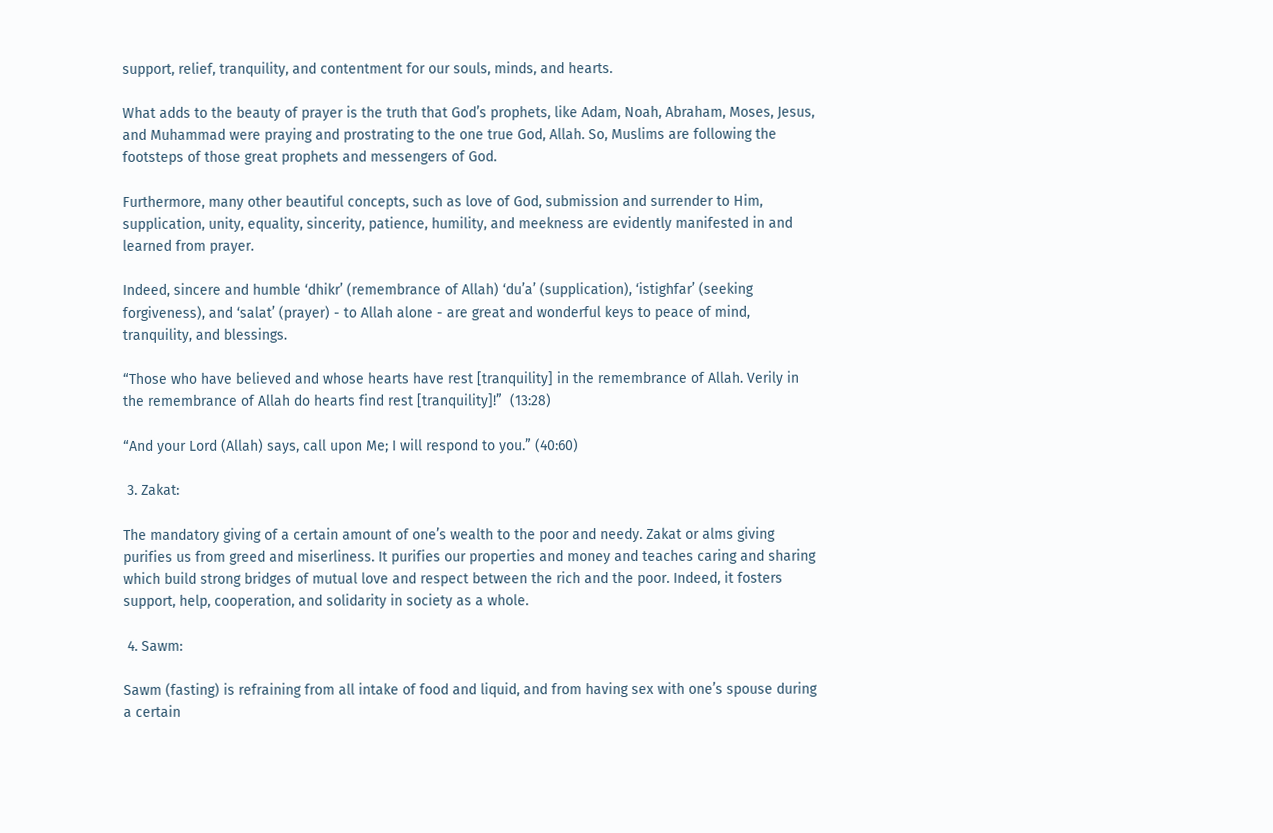support, relief, tranquility, and contentment for our souls, minds, and hearts.

What adds to the beauty of prayer is the truth that God’s prophets, like Adam, Noah, Abraham, Moses, Jesus, and Muhammad were praying and prostrating to the one true God, Allah. So, Muslims are following the footsteps of those great prophets and messengers of God.

Furthermore, many other beautiful concepts, such as love of God, submission and surrender to Him, supplication, unity, equality, sincerity, patience, humility, and meekness are evidently manifested in and learned from prayer.

Indeed, sincere and humble ‘dhikr’ (remembrance of Allah) ‘du’a’ (supplication), ‘istighfar’ (seeking forgiveness), and ‘salat’ (prayer) - to Allah alone - are great and wonderful keys to peace of mind, tranquility, and blessings.

“Those who have believed and whose hearts have rest [tranquility] in the remembrance of Allah. Verily in the remembrance of Allah do hearts find rest [tranquility]!”  (13:28)

“And your Lord (Allah) says, call upon Me; I will respond to you.” (40:60)

 3. Zakat:

The mandatory giving of a certain amount of one’s wealth to the poor and needy. Zakat or alms giving purifies us from greed and miserliness. It purifies our properties and money and teaches caring and sharing which build strong bridges of mutual love and respect between the rich and the poor. Indeed, it fosters support, help, cooperation, and solidarity in society as a whole.

 4. Sawm:

Sawm (fasting) is refraining from all intake of food and liquid, and from having sex with one’s spouse during a certain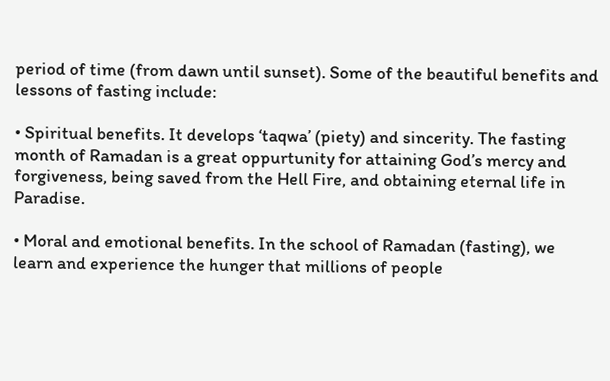period of time (from dawn until sunset). Some of the beautiful benefits and lessons of fasting include:

• Spiritual benefits. It develops ‘taqwa’ (piety) and sincerity. The fasting month of Ramadan is a great oppurtunity for attaining God’s mercy and forgiveness, being saved from the Hell Fire, and obtaining eternal life in Paradise.

• Moral and emotional benefits. In the school of Ramadan (fasting), we learn and experience the hunger that millions of people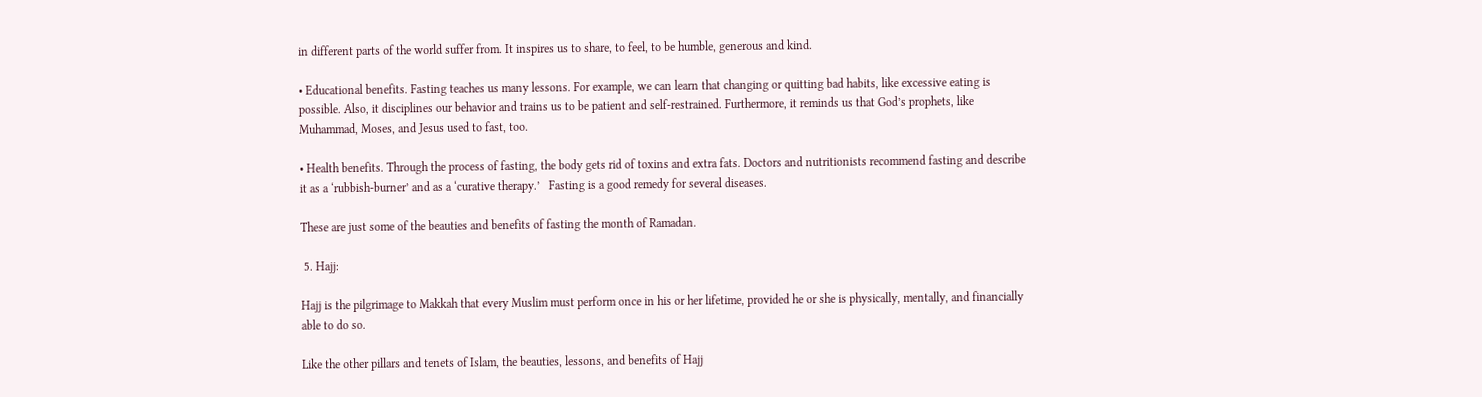in different parts of the world suffer from. It inspires us to share, to feel, to be humble, generous and kind.

• Educational benefits. Fasting teaches us many lessons. For example, we can learn that changing or quitting bad habits, like excessive eating is possible. Also, it disciplines our behavior and trains us to be patient and self-restrained. Furthermore, it reminds us that God’s prophets, like Muhammad, Moses, and Jesus used to fast, too.

• Health benefits. Through the process of fasting, the body gets rid of toxins and extra fats. Doctors and nutritionists recommend fasting and describe it as a ‘rubbish-burner’ and as a ‘curative therapy.’   Fasting is a good remedy for several diseases.

These are just some of the beauties and benefits of fasting the month of Ramadan.

 5. Hajj:

Hajj is the pilgrimage to Makkah that every Muslim must perform once in his or her lifetime, provided he or she is physically, mentally, and financially able to do so.

Like the other pillars and tenets of Islam, the beauties, lessons, and benefits of Hajj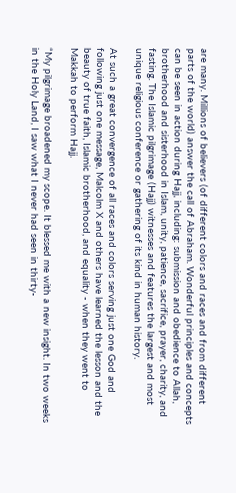are many. Millions of believers (of different colors and races and from different parts of the world) answer the call of Abraham. Wonderful principles and concepts can be seen in action during Hajj, including: submission and obedience to Allah, brotherhood and sisterhood in Islam, unity, patience, sacrifice, prayer, charity, and fasting. The Islamic pilgrimage (Hajj) witnesses and features the largest and most unique religious conference or gathering of its kind in human history.

At such a great convergence of all races and colors serving just one God and following just one message, Malcolm X and others have learned the lesson and the beauty of true faith, Islamic brotherhood, and equality - when they went to Makkah to perform Hajj.

“My pilgrimage broadened my scope. It blessed me with a new insight. In two weeks in the Holy Land, I saw what I never had seen in thirty-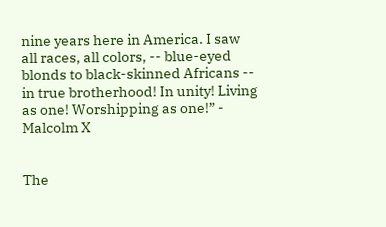nine years here in America. I saw all races, all colors, -- blue-eyed blonds to black-skinned Africans -- in true brotherhood! In unity! Living as one! Worshipping as one!” - Malcolm X


The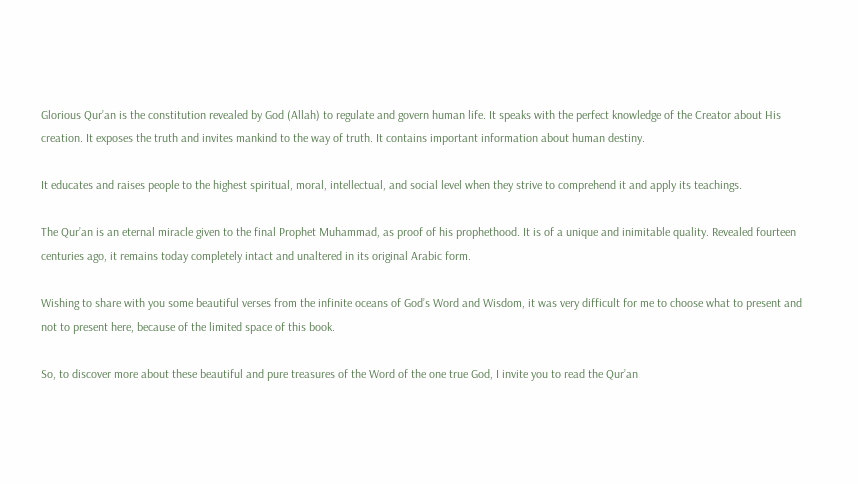Glorious Qur’an is the constitution revealed by God (Allah) to regulate and govern human life. It speaks with the perfect knowledge of the Creator about His creation. It exposes the truth and invites mankind to the way of truth. It contains important information about human destiny.

It educates and raises people to the highest spiritual, moral, intellectual, and social level when they strive to comprehend it and apply its teachings.

The Qur’an is an eternal miracle given to the final Prophet Muhammad, as proof of his prophethood. It is of a unique and inimitable quality. Revealed fourteen centuries ago, it remains today completely intact and unaltered in its original Arabic form.

Wishing to share with you some beautiful verses from the infinite oceans of God’s Word and Wisdom, it was very difficult for me to choose what to present and not to present here, because of the limited space of this book.

So, to discover more about these beautiful and pure treasures of the Word of the one true God, I invite you to read the Qur’an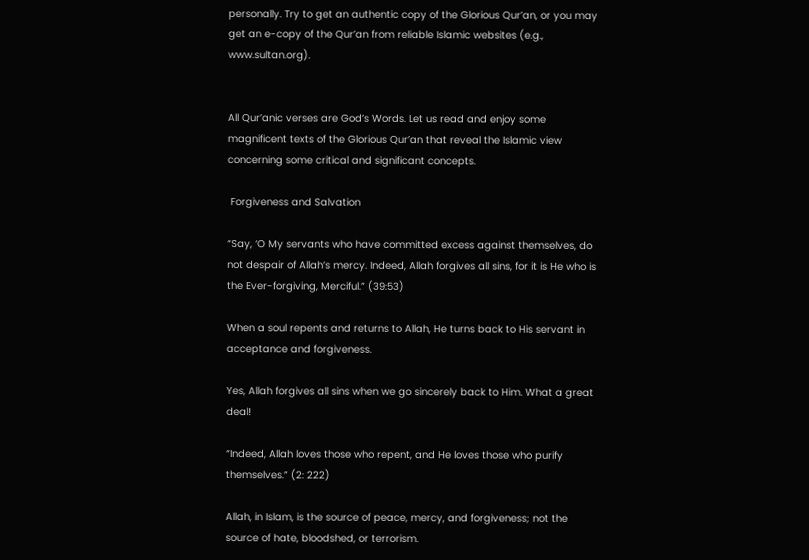personally. Try to get an authentic copy of the Glorious Qur’an, or you may get an e-copy of the Qur’an from reliable Islamic websites (e.g., www.sultan.org).


All Qur’anic verses are God’s Words. Let us read and enjoy some magnificent texts of the Glorious Qur’an that reveal the Islamic view concerning some critical and significant concepts.

 Forgiveness and Salvation

“Say, ‘O My servants who have committed excess against themselves, do not despair of Allah’s mercy. Indeed, Allah forgives all sins, for it is He who is the Ever-forgiving, Merciful.” (39:53)

When a soul repents and returns to Allah, He turns back to His servant in acceptance and forgiveness.

Yes, Allah forgives all sins when we go sincerely back to Him. What a great deal!

“Indeed, Allah loves those who repent, and He loves those who purify themselves.” (2: 222)

Allah, in Islam, is the source of peace, mercy, and forgiveness; not the source of hate, bloodshed, or terrorism.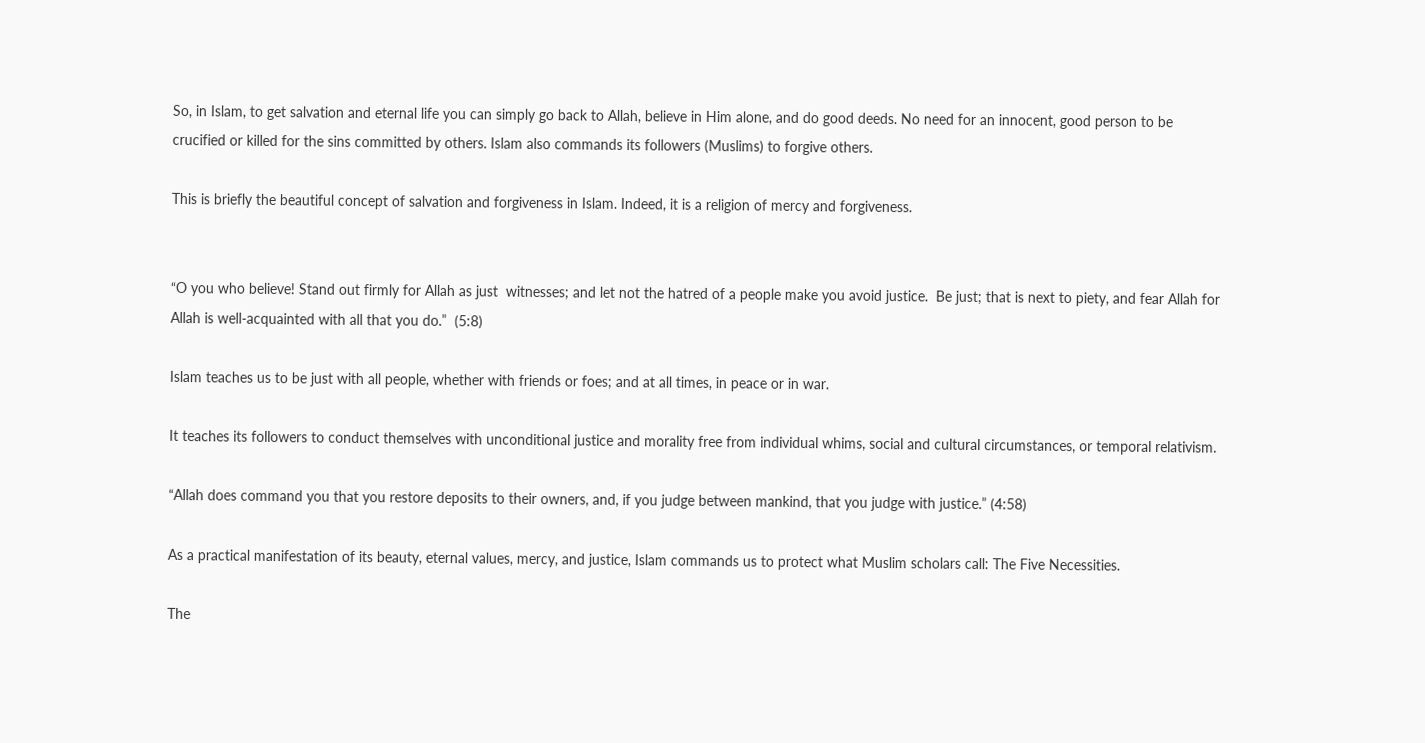So, in Islam, to get salvation and eternal life you can simply go back to Allah, believe in Him alone, and do good deeds. No need for an innocent, good person to be crucified or killed for the sins committed by others. Islam also commands its followers (Muslims) to forgive others.

This is briefly the beautiful concept of salvation and forgiveness in Islam. Indeed, it is a religion of mercy and forgiveness.


“O you who believe! Stand out firmly for Allah as just  witnesses; and let not the hatred of a people make you avoid justice.  Be just; that is next to piety, and fear Allah for Allah is well-acquainted with all that you do.”  (5:8)

Islam teaches us to be just with all people, whether with friends or foes; and at all times, in peace or in war.

It teaches its followers to conduct themselves with unconditional justice and morality free from individual whims, social and cultural circumstances, or temporal relativism.

“Allah does command you that you restore deposits to their owners, and, if you judge between mankind, that you judge with justice.” (4:58)

As a practical manifestation of its beauty, eternal values, mercy, and justice, Islam commands us to protect what Muslim scholars call: The Five Necessities.

The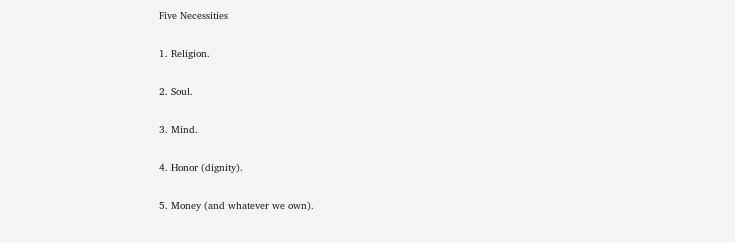Five Necessities

1. Religion.

2. Soul.

3. Mind.

4. Honor (dignity).

5. Money (and whatever we own).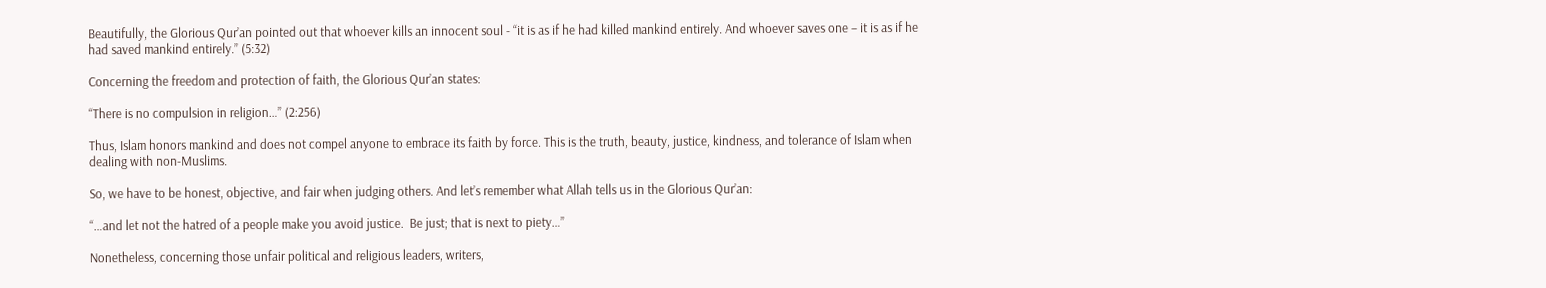Beautifully, the Glorious Qur’an pointed out that whoever kills an innocent soul - “it is as if he had killed mankind entirely. And whoever saves one – it is as if he had saved mankind entirely.” (5:32)

Concerning the freedom and protection of faith, the Glorious Qur’an states:

“There is no compulsion in religion…” (2:256)

Thus, Islam honors mankind and does not compel anyone to embrace its faith by force. This is the truth, beauty, justice, kindness, and tolerance of Islam when dealing with non-Muslims.

So, we have to be honest, objective, and fair when judging others. And let’s remember what Allah tells us in the Glorious Qur’an:

“…and let not the hatred of a people make you avoid justice.  Be just; that is next to piety…”

Nonetheless, concerning those unfair political and religious leaders, writers,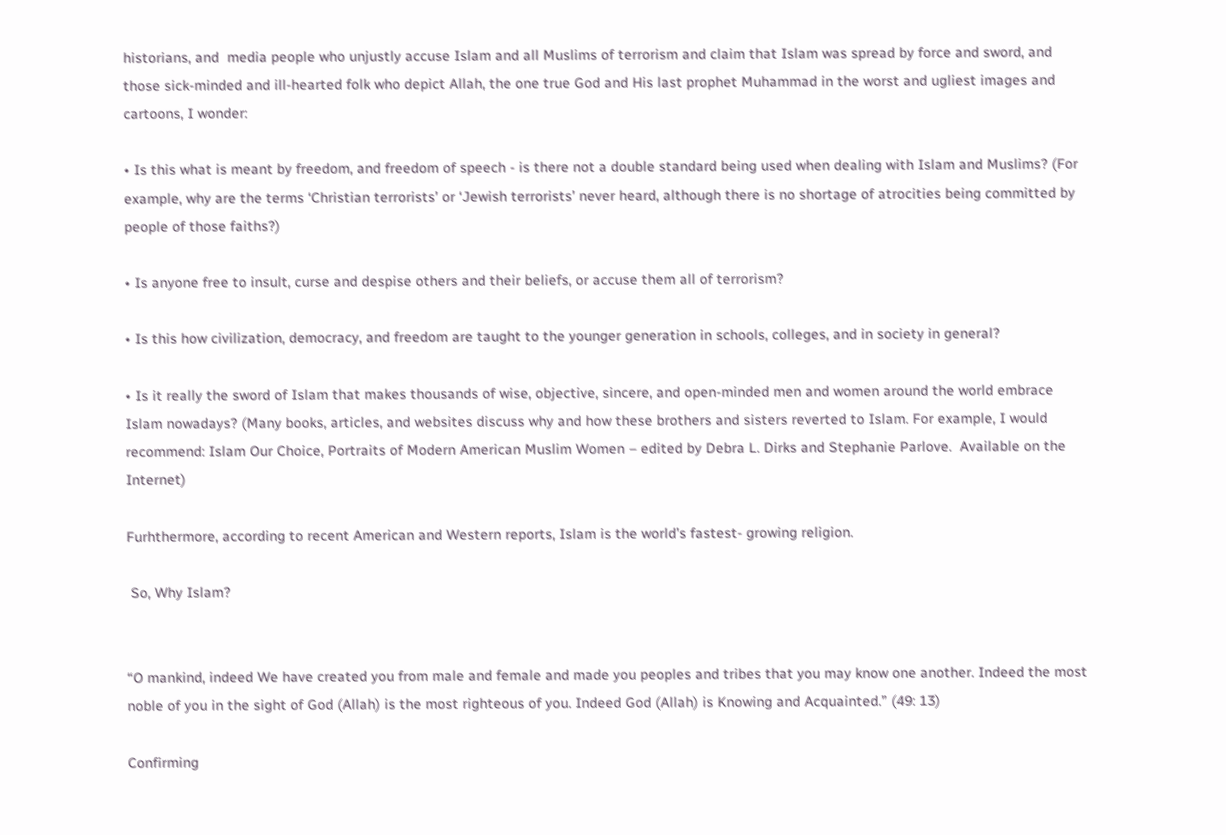historians, and  media people who unjustly accuse Islam and all Muslims of terrorism and claim that Islam was spread by force and sword, and those sick-minded and ill-hearted folk who depict Allah, the one true God and His last prophet Muhammad in the worst and ugliest images and cartoons, I wonder:

• Is this what is meant by freedom, and freedom of speech - is there not a double standard being used when dealing with Islam and Muslims? (For example, why are the terms ‘Christian terrorists’ or ‘Jewish terrorists’ never heard, although there is no shortage of atrocities being committed by people of those faiths?)

• Is anyone free to insult, curse and despise others and their beliefs, or accuse them all of terrorism?

• Is this how civilization, democracy, and freedom are taught to the younger generation in schools, colleges, and in society in general?

• Is it really the sword of Islam that makes thousands of wise, objective, sincere, and open-minded men and women around the world embrace Islam nowadays? (Many books, articles, and websites discuss why and how these brothers and sisters reverted to Islam. For example, I would recommend: Islam Our Choice, Portraits of Modern American Muslim Women – edited by Debra L. Dirks and Stephanie Parlove.  Available on the Internet)

Furhthermore, according to recent American and Western reports, Islam is the world’s fastest- growing religion.

 So, Why Islam?


“O mankind, indeed We have created you from male and female and made you peoples and tribes that you may know one another. Indeed the most noble of you in the sight of God (Allah) is the most righteous of you. Indeed God (Allah) is Knowing and Acquainted.” (49: 13)

Confirming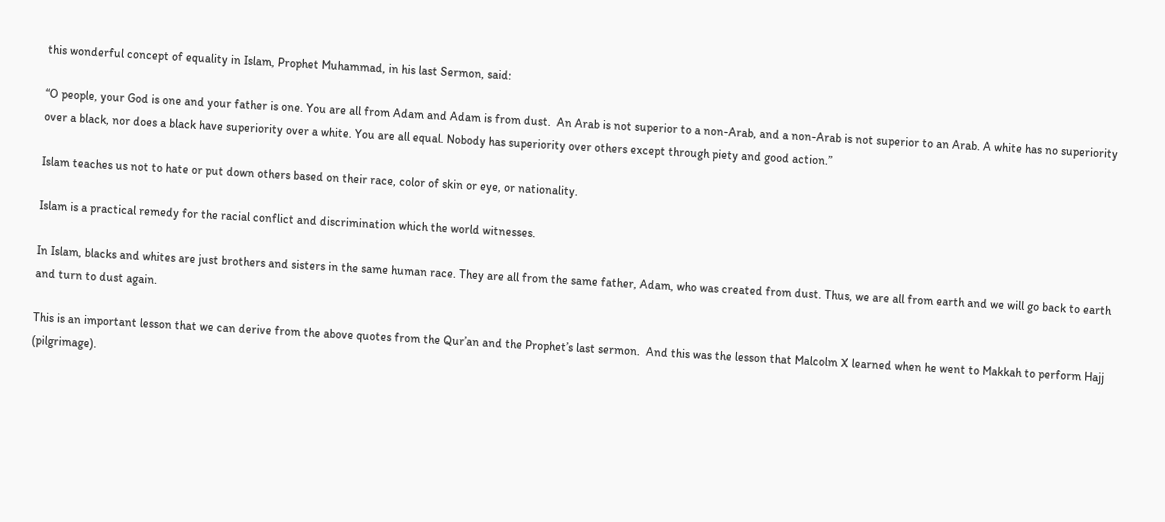this wonderful concept of equality in Islam, Prophet Muhammad, in his last Sermon, said:

“O people, your God is one and your father is one. You are all from Adam and Adam is from dust.  An Arab is not superior to a non-Arab, and a non-Arab is not superior to an Arab. A white has no superiority over a black, nor does a black have superiority over a white. You are all equal. Nobody has superiority over others except through piety and good action.”

Islam teaches us not to hate or put down others based on their race, color of skin or eye, or nationality.

Islam is a practical remedy for the racial conflict and discrimination which the world witnesses.

In Islam, blacks and whites are just brothers and sisters in the same human race. They are all from the same father, Adam, who was created from dust. Thus, we are all from earth and we will go back to earth and turn to dust again.

This is an important lesson that we can derive from the above quotes from the Qur’an and the Prophet’s last sermon.  And this was the lesson that Malcolm X learned when he went to Makkah to perform Hajj (pilgrimage).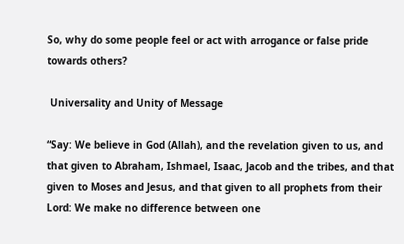So, why do some people feel or act with arrogance or false pride towards others?

 Universality and Unity of Message

“Say: We believe in God (Allah), and the revelation given to us, and that given to Abraham, Ishmael, Isaac, Jacob and the tribes, and that given to Moses and Jesus, and that given to all prophets from their Lord: We make no difference between one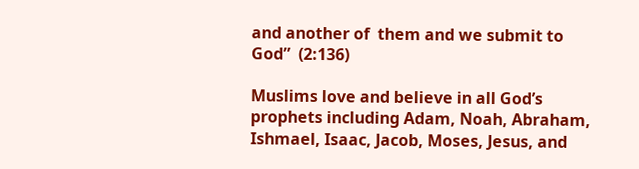and another of  them and we submit to God”  (2:136)

Muslims love and believe in all God’s prophets including Adam, Noah, Abraham, Ishmael, Isaac, Jacob, Moses, Jesus, and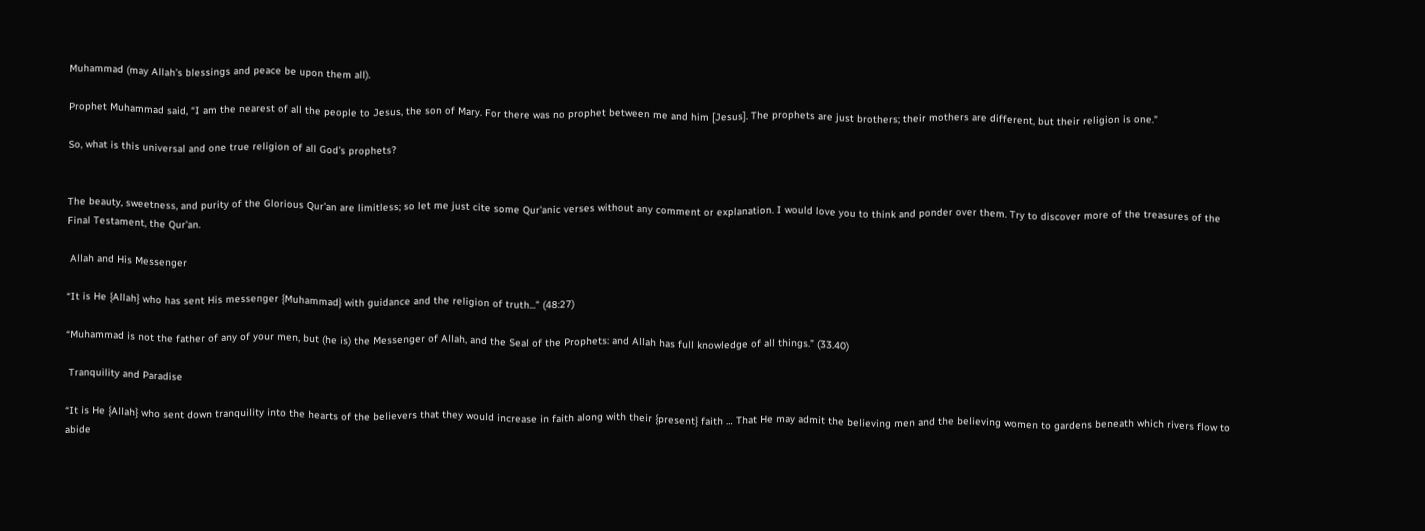Muhammad (may Allah’s blessings and peace be upon them all).

Prophet Muhammad said, “I am the nearest of all the people to Jesus, the son of Mary. For there was no prophet between me and him [Jesus]. The prophets are just brothers; their mothers are different, but their religion is one.”

So, what is this universal and one true religion of all God’s prophets?


The beauty, sweetness, and purity of the Glorious Qur’an are limitless; so let me just cite some Qur’anic verses without any comment or explanation. I would love you to think and ponder over them. Try to discover more of the treasures of the Final Testament, the Qur’an.

 Allah and His Messenger

“It is He {Allah} who has sent His messenger {Muhammad} with guidance and the religion of truth...” (48:27)

“Muhammad is not the father of any of your men, but (he is) the Messenger of Allah, and the Seal of the Prophets: and Allah has full knowledge of all things.” (33.40)

 Tranquility and Paradise

“It is He {Allah} who sent down tranquility into the hearts of the believers that they would increase in faith along with their {present} faith … That He may admit the believing men and the believing women to gardens beneath which rivers flow to abide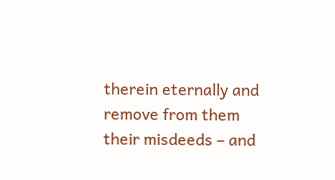therein eternally and remove from them their misdeeds – and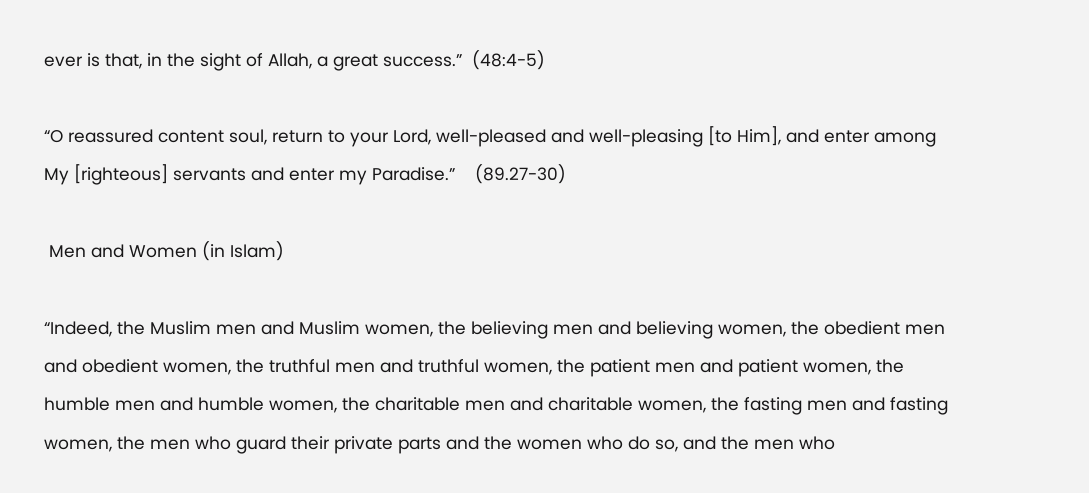ever is that, in the sight of Allah, a great success.”  (48:4-5)

“O reassured content soul, return to your Lord, well-pleased and well-pleasing [to Him], and enter among My [righteous] servants and enter my Paradise.”    (89.27-30)

 Men and Women (in Islam)

“Indeed, the Muslim men and Muslim women, the believing men and believing women, the obedient men and obedient women, the truthful men and truthful women, the patient men and patient women, the humble men and humble women, the charitable men and charitable women, the fasting men and fasting women, the men who guard their private parts and the women who do so, and the men who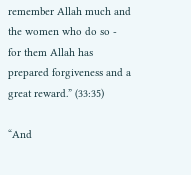remember Allah much and the women who do so - for them Allah has prepared forgiveness and a great reward.” (33:35)

“And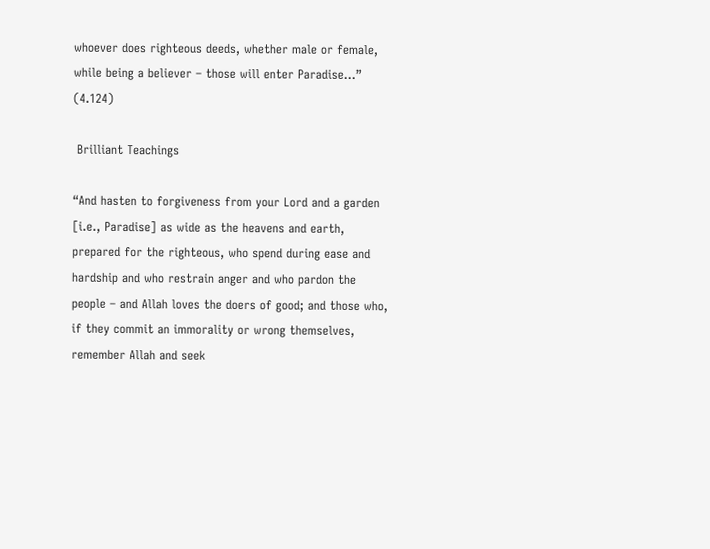whoever does righteous deeds, whether male or female, while being a believer – those will enter Paradise...” (4.124)

 Brilliant Teachings

“And hasten to forgiveness from your Lord and a garden [i.e., Paradise] as wide as the heavens and earth, prepared for the righteous, who spend during ease and hardship and who restrain anger and who pardon the people – and Allah loves the doers of good; and those who, if they commit an immorality or wrong themselves, remember Allah and seek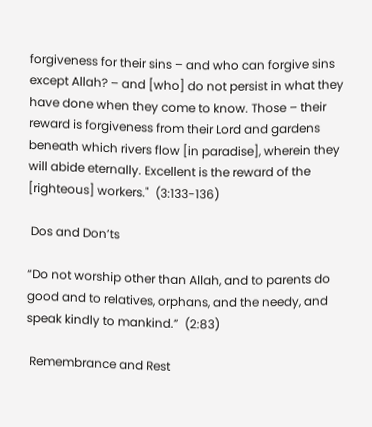forgiveness for their sins – and who can forgive sins except Allah? – and [who] do not persist in what they have done when they come to know. Those – their reward is forgiveness from their Lord and gardens beneath which rivers flow [in paradise], wherein they will abide eternally. Excellent is the reward of the [righteous] workers."  (3:133-136)

 Dos and Don’ts

“Do not worship other than Allah, and to parents do good and to relatives, orphans, and the needy, and speak kindly to mankind.”  (2:83)

 Remembrance and Rest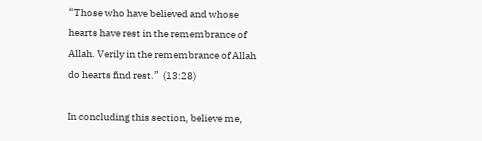“Those who have believed and whose hearts have rest in the remembrance of Allah. Verily in the remembrance of Allah do hearts find rest.”  (13:28)

In concluding this section, believe me,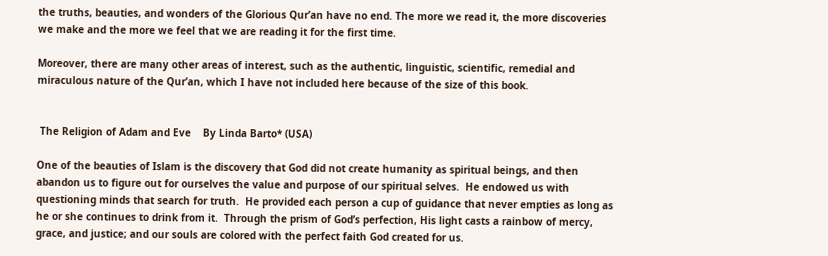the truths, beauties, and wonders of the Glorious Qur’an have no end. The more we read it, the more discoveries we make and the more we feel that we are reading it for the first time.

Moreover, there are many other areas of interest, such as the authentic, linguistic, scientific, remedial and miraculous nature of the Qur’an, which I have not included here because of the size of this book.


 The Religion of Adam and Eve    By Linda Barto* (USA)

One of the beauties of Islam is the discovery that God did not create humanity as spiritual beings, and then abandon us to figure out for ourselves the value and purpose of our spiritual selves.  He endowed us with questioning minds that search for truth.  He provided each person a cup of guidance that never empties as long as he or she continues to drink from it.  Through the prism of God’s perfection, His light casts a rainbow of mercy, grace, and justice; and our souls are colored with the perfect faith God created for us.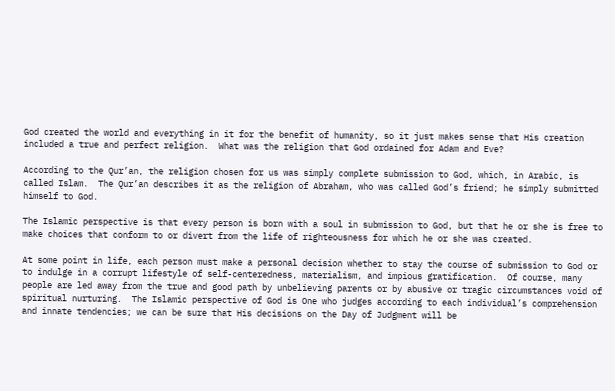God created the world and everything in it for the benefit of humanity, so it just makes sense that His creation included a true and perfect religion.  What was the religion that God ordained for Adam and Eve?

According to the Qur’an, the religion chosen for us was simply complete submission to God, which, in Arabic, is called Islam.  The Qur’an describes it as the religion of Abraham, who was called God’s friend; he simply submitted himself to God.

The Islamic perspective is that every person is born with a soul in submission to God, but that he or she is free to make choices that conform to or divert from the life of righteousness for which he or she was created.

At some point in life, each person must make a personal decision whether to stay the course of submission to God or to indulge in a corrupt lifestyle of self-centeredness, materialism, and impious gratification.  Of course, many people are led away from the true and good path by unbelieving parents or by abusive or tragic circumstances void of spiritual nurturing.  The Islamic perspective of God is One who judges according to each individual’s comprehension and innate tendencies; we can be sure that His decisions on the Day of Judgment will be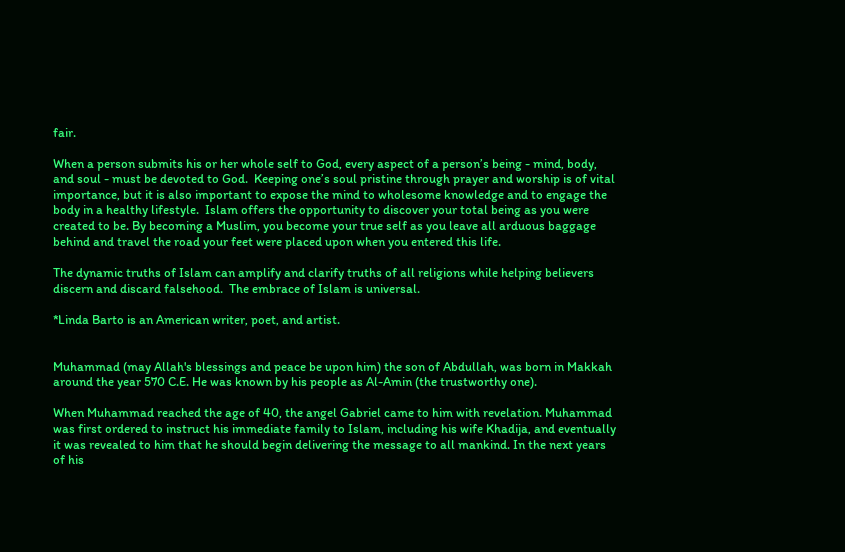fair.

When a person submits his or her whole self to God, every aspect of a person’s being - mind, body, and soul - must be devoted to God.  Keeping one’s soul pristine through prayer and worship is of vital importance, but it is also important to expose the mind to wholesome knowledge and to engage the body in a healthy lifestyle.  Islam offers the opportunity to discover your total being as you were created to be. By becoming a Muslim, you become your true self as you leave all arduous baggage behind and travel the road your feet were placed upon when you entered this life.

The dynamic truths of Islam can amplify and clarify truths of all religions while helping believers discern and discard falsehood.  The embrace of Islam is universal.

*Linda Barto is an American writer, poet, and artist.


Muhammad (may Allah's blessings and peace be upon him) the son of Abdullah, was born in Makkah around the year 570 C.E. He was known by his people as Al-Amin (the trustworthy one).

When Muhammad reached the age of 40, the angel Gabriel came to him with revelation. Muhammad was first ordered to instruct his immediate family to Islam, including his wife Khadija, and eventually it was revealed to him that he should begin delivering the message to all mankind. In the next years of his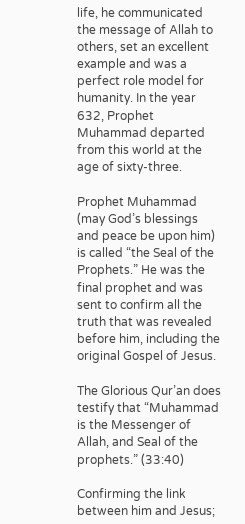life, he communicated the message of Allah to others, set an excellent example and was a perfect role model for humanity. In the year 632, Prophet Muhammad departed from this world at the age of sixty-three.

Prophet Muhammad (may God’s blessings and peace be upon him) is called “the Seal of the Prophets.” He was the final prophet and was sent to confirm all the truth that was revealed before him, including the original Gospel of Jesus.

The Glorious Qur’an does testify that “Muhammad is the Messenger of Allah, and Seal of the prophets.” (33:40)

Confirming the link between him and Jesus;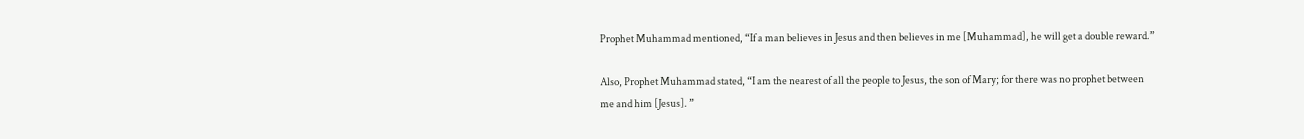Prophet Muhammad mentioned, “If a man believes in Jesus and then believes in me [Muhammad], he will get a double reward.”

Also, Prophet Muhammad stated, “I am the nearest of all the people to Jesus, the son of Mary; for there was no prophet between me and him [Jesus]. ”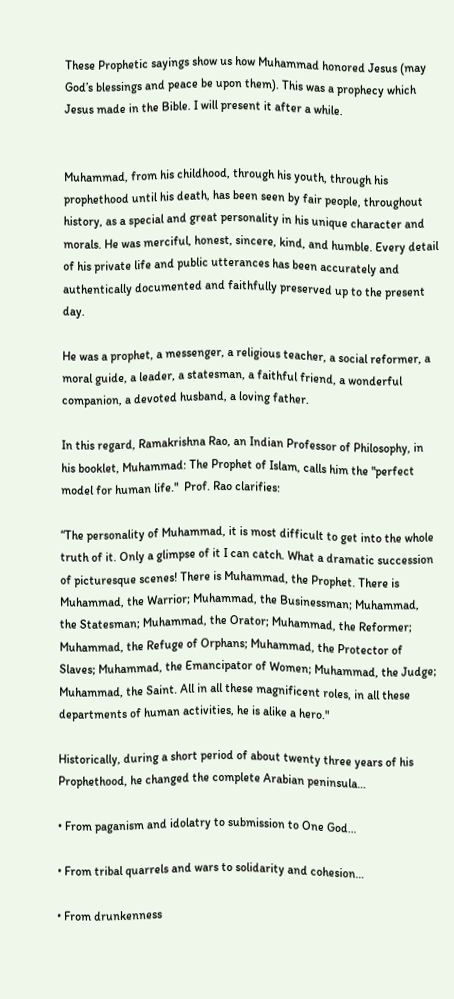These Prophetic sayings show us how Muhammad honored Jesus (may God’s blessings and peace be upon them). This was a prophecy which Jesus made in the Bible. I will present it after a while.


Muhammad, from his childhood, through his youth, through his prophethood until his death, has been seen by fair people, throughout history, as a special and great personality in his unique character and morals. He was merciful, honest, sincere, kind, and humble. Every detail of his private life and public utterances has been accurately and authentically documented and faithfully preserved up to the present day.

He was a prophet, a messenger, a religious teacher, a social reformer, a moral guide, a leader, a statesman, a faithful friend, a wonderful companion, a devoted husband, a loving father.

In this regard, Ramakrishna Rao, an Indian Professor of Philosophy, in his booklet, Muhammad: The Prophet of Islam, calls him the "perfect model for human life."  Prof. Rao clarifies:

“The personality of Muhammad, it is most difficult to get into the whole truth of it. Only a glimpse of it I can catch. What a dramatic succession of picturesque scenes! There is Muhammad, the Prophet. There is Muhammad, the Warrior; Muhammad, the Businessman; Muhammad, the Statesman; Muhammad, the Orator; Muhammad, the Reformer; Muhammad, the Refuge of Orphans; Muhammad, the Protector of Slaves; Muhammad, the Emancipator of Women; Muhammad, the Judge; Muhammad, the Saint. All in all these magnificent roles, in all these departments of human activities, he is alike a hero."

Historically, during a short period of about twenty three years of his Prophethood, he changed the complete Arabian peninsula…

• From paganism and idolatry to submission to One God…

• From tribal quarrels and wars to solidarity and cohesion…

• From drunkenness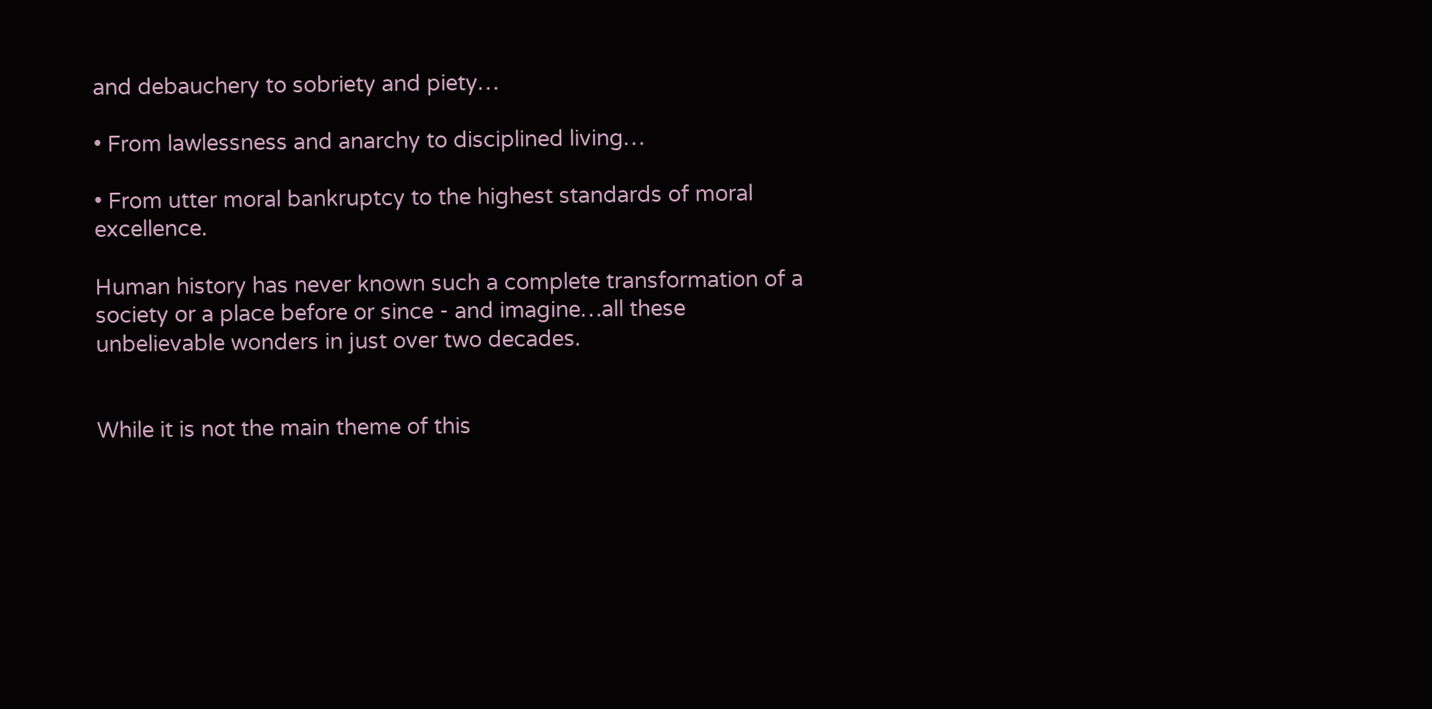and debauchery to sobriety and piety…

• From lawlessness and anarchy to disciplined living…

• From utter moral bankruptcy to the highest standards of moral excellence.

Human history has never known such a complete transformation of a society or a place before or since - and imagine…all these unbelievable wonders in just over two decades.


While it is not the main theme of this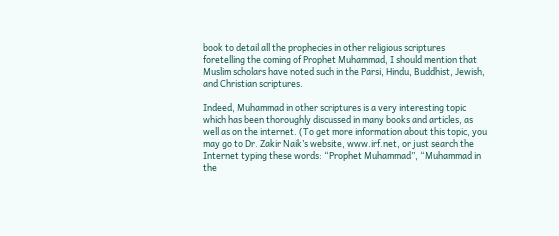book to detail all the prophecies in other religious scriptures foretelling the coming of Prophet Muhammad, I should mention that Muslim scholars have noted such in the Parsi, Hindu, Buddhist, Jewish, and Christian scriptures.

Indeed, Muhammad in other scriptures is a very interesting topic which has been thoroughly discussed in many books and articles, as well as on the internet. (To get more information about this topic, you may go to Dr. Zakir Naik’s website, www.irf.net, or just search the Internet typing these words: “Prophet Muhammad”, “Muhammad in the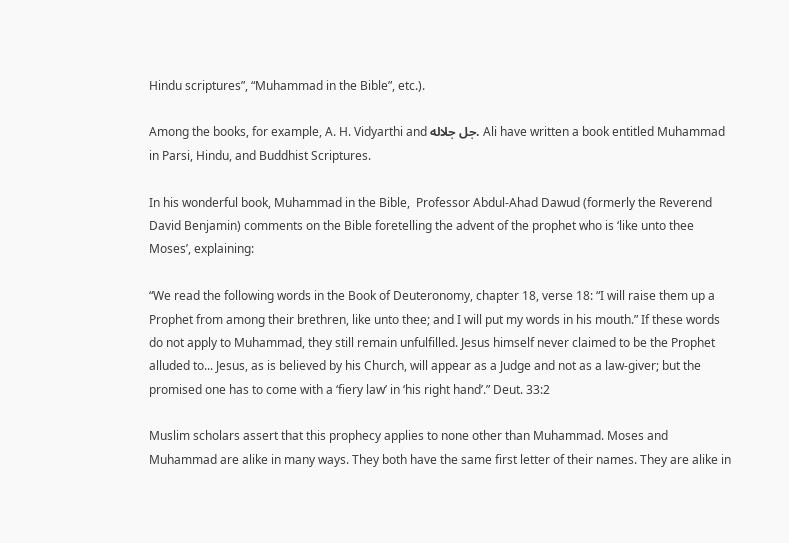Hindu scriptures”, “Muhammad in the Bible”, etc.).

Among the books, for example, A. H. Vidyarthi and جل جلاله. Ali have written a book entitled Muhammad in Parsi, Hindu, and Buddhist Scriptures.

In his wonderful book, Muhammad in the Bible,  Professor Abdul-Ahad Dawud (formerly the Reverend David Benjamin) comments on the Bible foretelling the advent of the prophet who is ‘like unto thee Moses’, explaining:

“We read the following words in the Book of Deuteronomy, chapter 18, verse 18: “I will raise them up a Prophet from among their brethren, like unto thee; and I will put my words in his mouth.” If these words do not apply to Muhammad, they still remain unfulfilled. Jesus himself never claimed to be the Prophet alluded to... Jesus, as is believed by his Church, will appear as a Judge and not as a law-giver; but the promised one has to come with a ‘fiery law’ in ‘his right hand’.” Deut. 33:2

Muslim scholars assert that this prophecy applies to none other than Muhammad. Moses and Muhammad are alike in many ways. They both have the same first letter of their names. They are alike in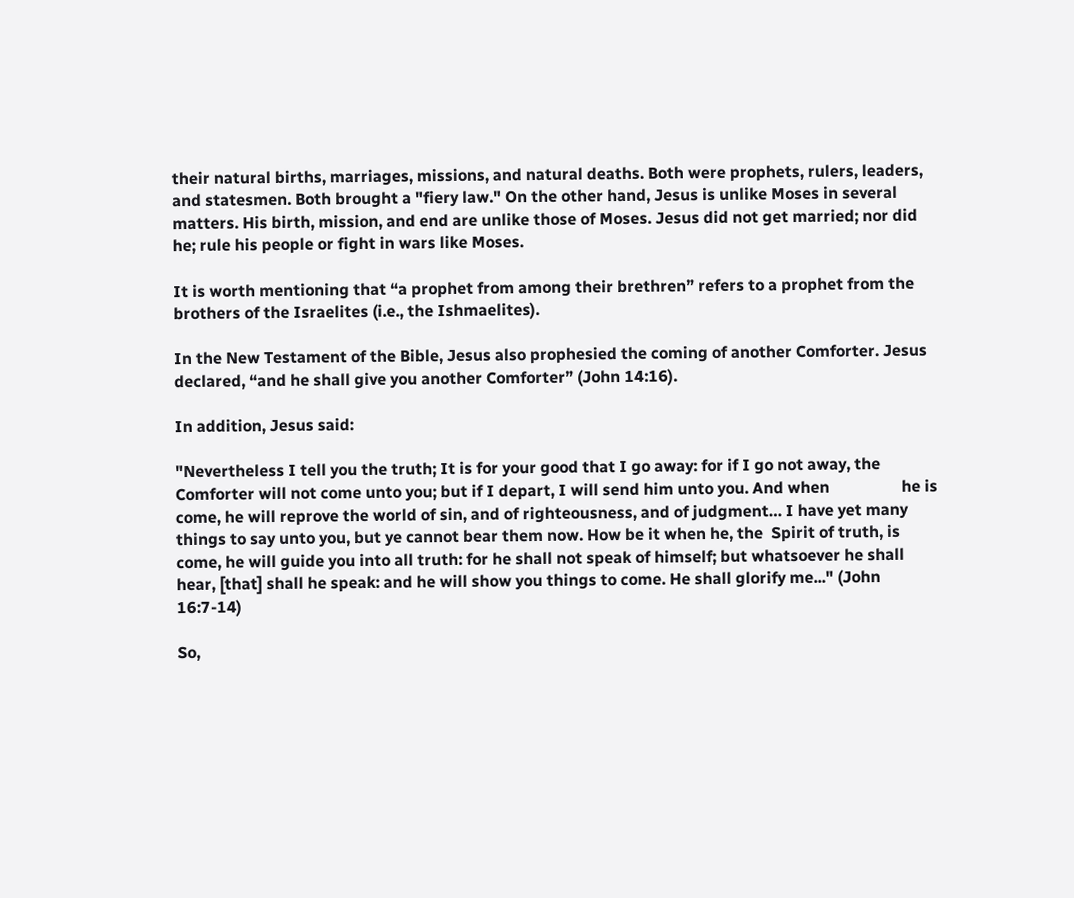their natural births, marriages, missions, and natural deaths. Both were prophets, rulers, leaders, and statesmen. Both brought a "fiery law." On the other hand, Jesus is unlike Moses in several matters. His birth, mission, and end are unlike those of Moses. Jesus did not get married; nor did he; rule his people or fight in wars like Moses.

It is worth mentioning that “a prophet from among their brethren” refers to a prophet from the brothers of the Israelites (i.e., the Ishmaelites).

In the New Testament of the Bible, Jesus also prophesied the coming of another Comforter. Jesus declared, “and he shall give you another Comforter” (John 14:16).

In addition, Jesus said:

"Nevertheless I tell you the truth; It is for your good that I go away: for if I go not away, the Comforter will not come unto you; but if I depart, I will send him unto you. And when                  he is come, he will reprove the world of sin, and of righteousness, and of judgment… I have yet many things to say unto you, but ye cannot bear them now. How be it when he, the  Spirit of truth, is come, he will guide you into all truth: for he shall not speak of himself; but whatsoever he shall hear, [that] shall he speak: and he will show you things to come. He shall glorify me..." (John 16:7-14)

So,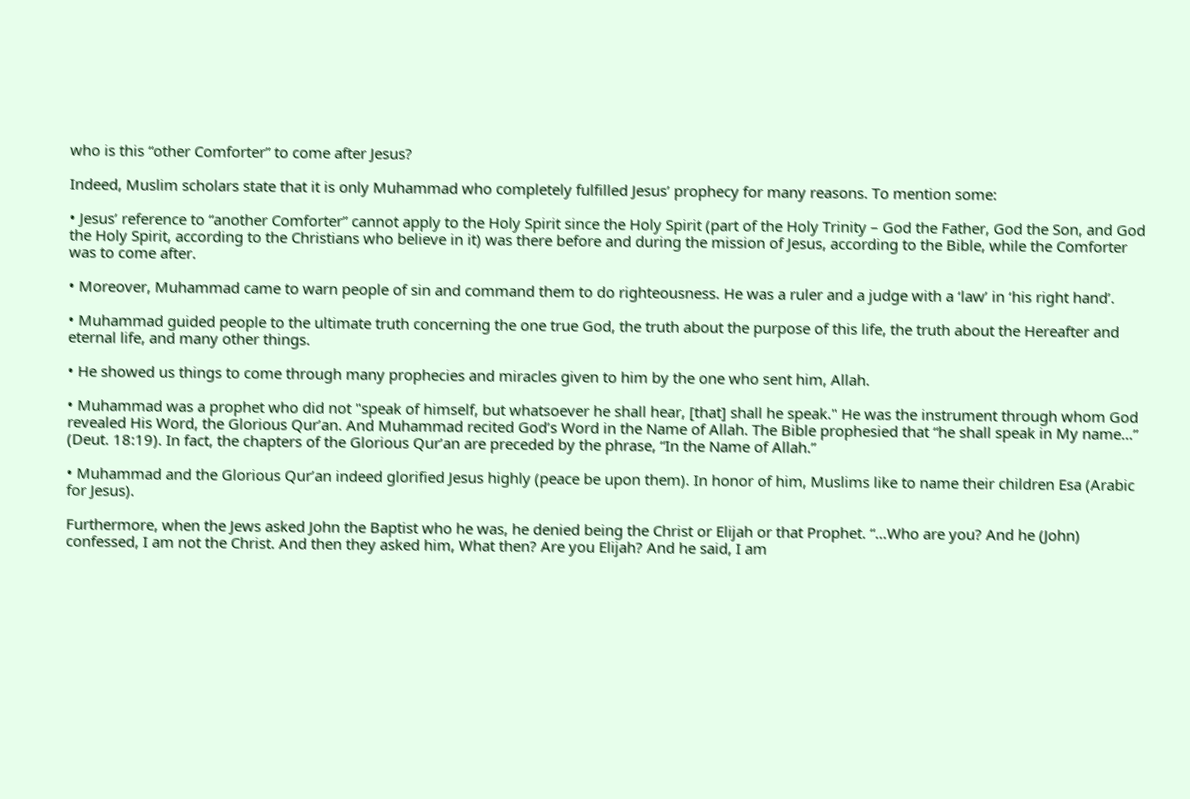who is this “other Comforter” to come after Jesus?

Indeed, Muslim scholars state that it is only Muhammad who completely fulfilled Jesus’ prophecy for many reasons. To mention some:

• Jesus’ reference to “another Comforter” cannot apply to the Holy Spirit since the Holy Spirit (part of the Holy Trinity – God the Father, God the Son, and God the Holy Spirit, according to the Christians who believe in it) was there before and during the mission of Jesus, according to the Bible, while the Comforter was to come after.

• Moreover, Muhammad came to warn people of sin and command them to do righteousness. He was a ruler and a judge with a ‘law’ in ‘his right hand’.

• Muhammad guided people to the ultimate truth concerning the one true God, the truth about the purpose of this life, the truth about the Hereafter and eternal life, and many other things.

• He showed us things to come through many prophecies and miracles given to him by the one who sent him, Allah.

• Muhammad was a prophet who did not "speak of himself, but whatsoever he shall hear, [that] shall he speak." He was the instrument through whom God revealed His Word, the Glorious Qur’an. And Muhammad recited God’s Word in the Name of Allah. The Bible prophesied that “he shall speak in My name…” (Deut. 18:19). In fact, the chapters of the Glorious Qur’an are preceded by the phrase, “In the Name of Allah.”

• Muhammad and the Glorious Qur’an indeed glorified Jesus highly (peace be upon them). In honor of him, Muslims like to name their children Esa (Arabic for Jesus).

Furthermore, when the Jews asked John the Baptist who he was, he denied being the Christ or Elijah or that Prophet. “…Who are you? And he (John) confessed, I am not the Christ. And then they asked him, What then? Are you Elijah? And he said, I am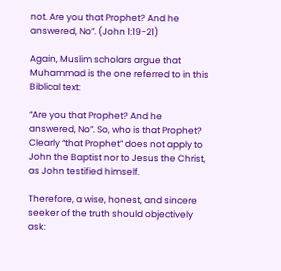not. Are you that Prophet? And he answered, No”. (John 1:19-21)

Again, Muslim scholars argue that Muhammad is the one referred to in this Biblical text:

“Are you that Prophet? And he answered, No”. So, who is that Prophet?  Clearly “that Prophet” does not apply to John the Baptist nor to Jesus the Christ, as John testified himself.

Therefore, a wise, honest, and sincere seeker of the truth should objectively ask: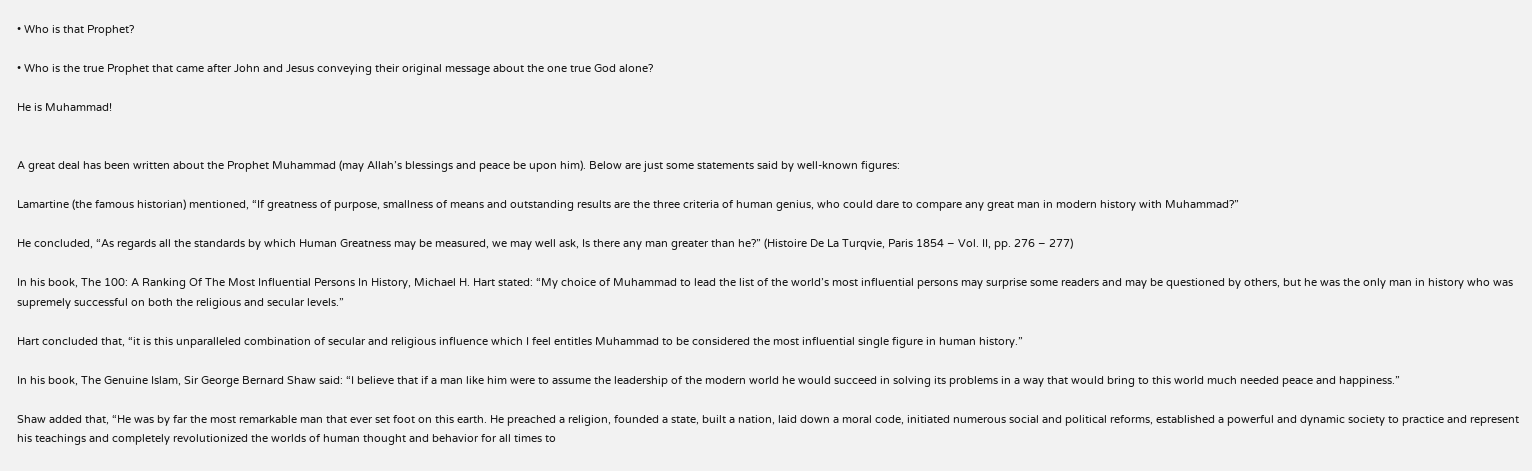• Who is that Prophet?

• Who is the true Prophet that came after John and Jesus conveying their original message about the one true God alone?

He is Muhammad!


A great deal has been written about the Prophet Muhammad (may Allah’s blessings and peace be upon him). Below are just some statements said by well-known figures:

Lamartine (the famous historian) mentioned, “If greatness of purpose, smallness of means and outstanding results are the three criteria of human genius, who could dare to compare any great man in modern history with Muhammad?”

He concluded, “As regards all the standards by which Human Greatness may be measured, we may well ask, Is there any man greater than he?” (Histoire De La Turqvie, Paris 1854 – Vol. II, pp. 276 – 277)

In his book, The 100: A Ranking Of The Most Influential Persons In History, Michael H. Hart stated: “My choice of Muhammad to lead the list of the world’s most influential persons may surprise some readers and may be questioned by others, but he was the only man in history who was supremely successful on both the religious and secular levels.”

Hart concluded that, “it is this unparalleled combination of secular and religious influence which I feel entitles Muhammad to be considered the most influential single figure in human history.”

In his book, The Genuine Islam, Sir George Bernard Shaw said: “I believe that if a man like him were to assume the leadership of the modern world he would succeed in solving its problems in a way that would bring to this world much needed peace and happiness.”

Shaw added that, “He was by far the most remarkable man that ever set foot on this earth. He preached a religion, founded a state, built a nation, laid down a moral code, initiated numerous social and political reforms, established a powerful and dynamic society to practice and represent his teachings and completely revolutionized the worlds of human thought and behavior for all times to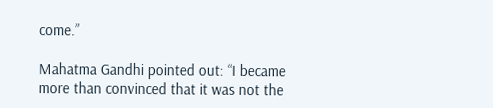come.”

Mahatma Gandhi pointed out: “I became more than convinced that it was not the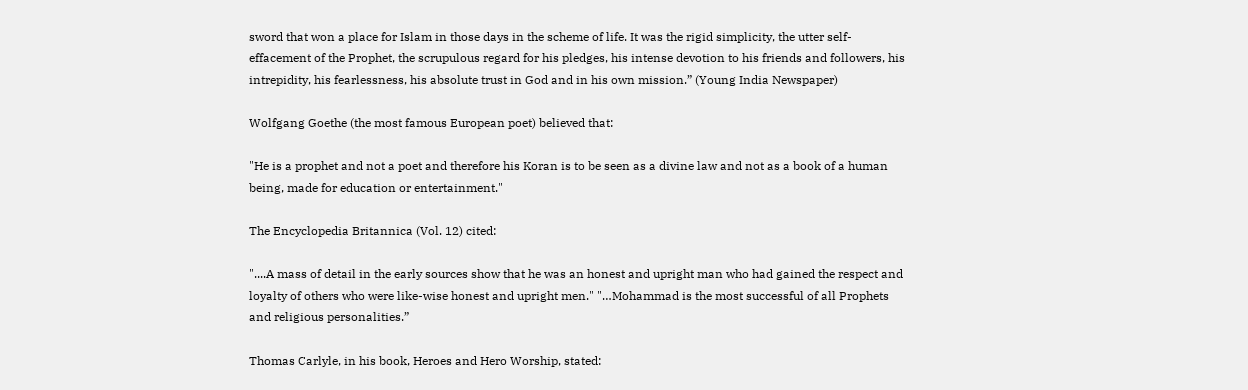sword that won a place for Islam in those days in the scheme of life. It was the rigid simplicity, the utter self-effacement of the Prophet, the scrupulous regard for his pledges, his intense devotion to his friends and followers, his intrepidity, his fearlessness, his absolute trust in God and in his own mission.” (Young India Newspaper)

Wolfgang Goethe (the most famous European poet) believed that:

"He is a prophet and not a poet and therefore his Koran is to be seen as a divine law and not as a book of a human being, made for education or entertainment."

The Encyclopedia Britannica (Vol. 12) cited:

"....A mass of detail in the early sources show that he was an honest and upright man who had gained the respect and loyalty of others who were like-wise honest and upright men." "…Mohammad is the most successful of all Prophets and religious personalities.”

Thomas Carlyle, in his book, Heroes and Hero Worship, stated: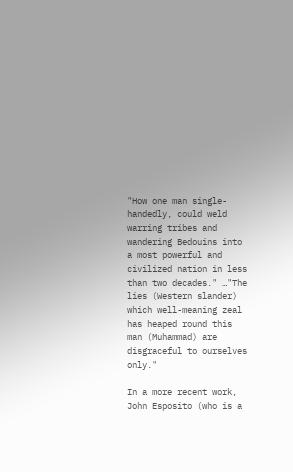"How one man single-handedly, could weld warring tribes and wandering Bedouins into a most powerful and civilized nation in less than two decades." …"The lies (Western slander) which well-meaning zeal has heaped round this man (Muhammad) are disgraceful to ourselves only."

In a more recent work, John Esposito (who is a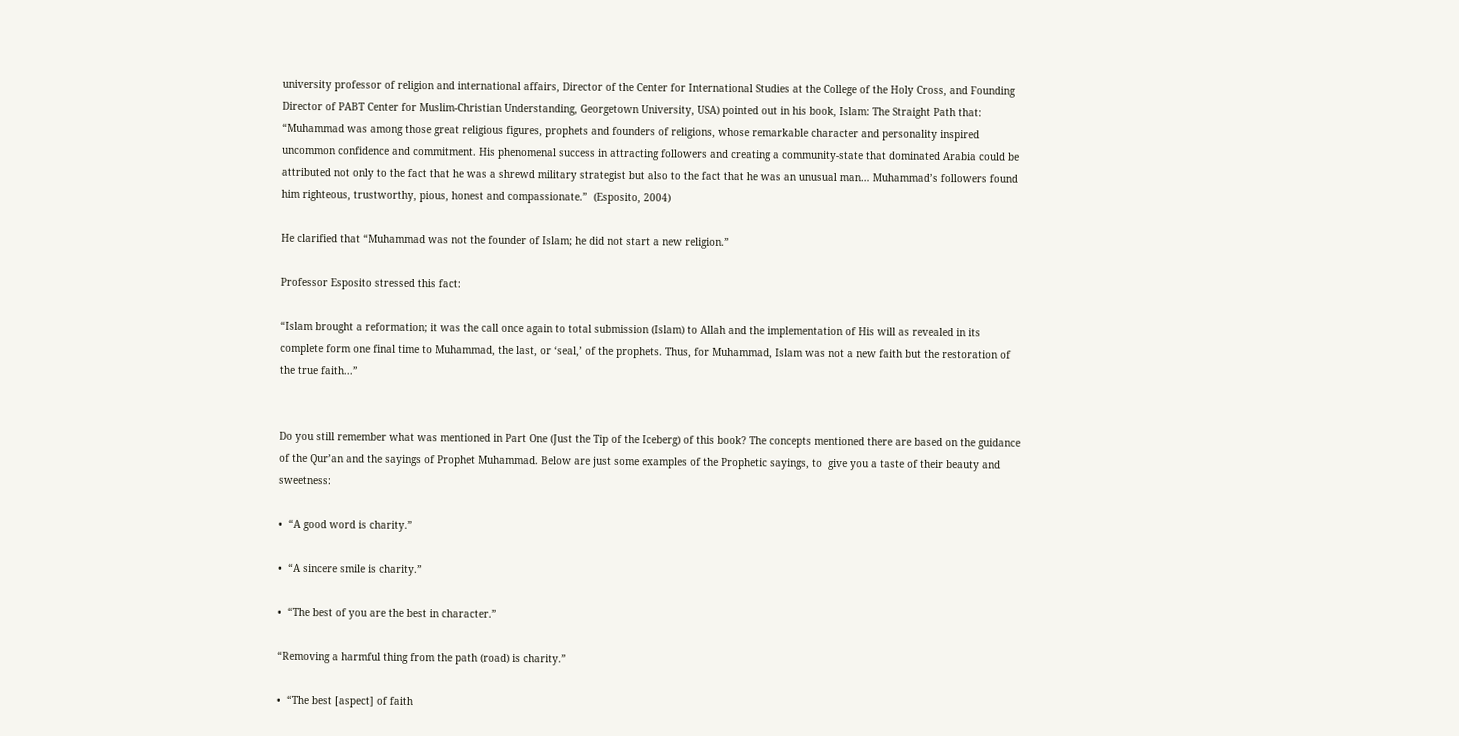university professor of religion and international affairs, Director of the Center for International Studies at the College of the Holy Cross, and Founding Director of PABT Center for Muslim-Christian Understanding, Georgetown University, USA) pointed out in his book, Islam: The Straight Path that: “Muhammad was among those great religious figures, prophets and founders of religions, whose remarkable character and personality inspired uncommon confidence and commitment. His phenomenal success in attracting followers and creating a community-state that dominated Arabia could be attributed not only to the fact that he was a shrewd military strategist but also to the fact that he was an unusual man… Muhammad’s followers found him righteous, trustworthy, pious, honest and compassionate.”  (Esposito, 2004)

He clarified that “Muhammad was not the founder of Islam; he did not start a new religion.”

Professor Esposito stressed this fact:

“Islam brought a reformation; it was the call once again to total submission (Islam) to Allah and the implementation of His will as revealed in its complete form one final time to Muhammad, the last, or ‘seal,’ of the prophets. Thus, for Muhammad, Islam was not a new faith but the restoration of the true faith...”


Do you still remember what was mentioned in Part One (Just the Tip of the Iceberg) of this book? The concepts mentioned there are based on the guidance of the Qur’an and the sayings of Prophet Muhammad. Below are just some examples of the Prophetic sayings, to  give you a taste of their beauty and sweetness:

•  “A good word is charity.”

•  “A sincere smile is charity.”

•  “The best of you are the best in character.”

“Removing a harmful thing from the path (road) is charity.”

•  “The best [aspect] of faith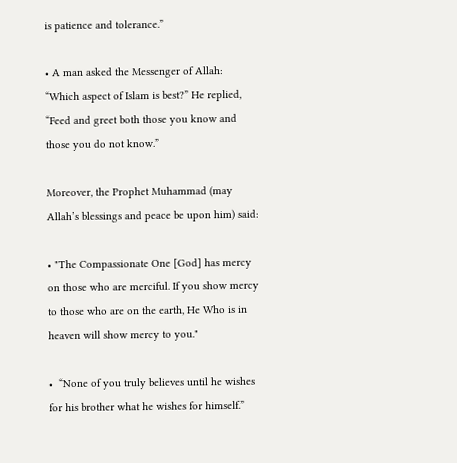is patience and tolerance.”

• A man asked the Messenger of Allah: “Which aspect of Islam is best?” He replied, “Feed and greet both those you know and those you do not know.”

Moreover, the Prophet Muhammad (may Allah’s blessings and peace be upon him) said:

• "The Compassionate One [God] has mercy on those who are merciful. If you show mercy to those who are on the earth, He Who is in heaven will show mercy to you."

•  “None of you truly believes until he wishes for his brother what he wishes for himself.”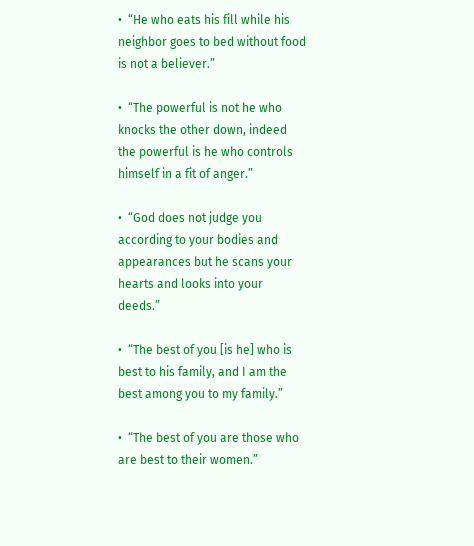•  “He who eats his fill while his neighbor goes to bed without food is not a believer.”

•  “The powerful is not he who knocks the other down, indeed the powerful is he who controls himself in a fit of anger.”

•  “God does not judge you according to your bodies and appearances but he scans your hearts and looks into your deeds.”

•  “The best of you [is he] who is best to his family, and I am the best among you to my family.”

•  “The best of you are those who are best to their women.”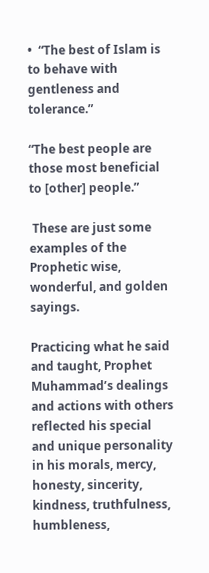•  “The best of Islam is to behave with gentleness and tolerance.”

“The best people are those most beneficial to [other] people.”

 These are just some examples of the Prophetic wise, wonderful, and golden sayings.

Practicing what he said and taught, Prophet Muhammad’s dealings and actions with others reflected his special and unique personality in his morals, mercy, honesty, sincerity, kindness, truthfulness, humbleness,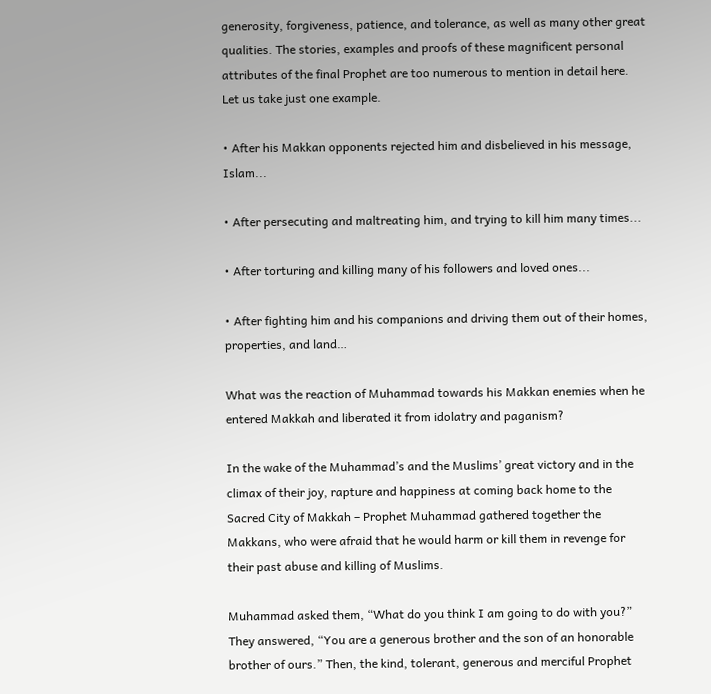generosity, forgiveness, patience, and tolerance, as well as many other great qualities. The stories, examples and proofs of these magnificent personal attributes of the final Prophet are too numerous to mention in detail here. Let us take just one example.

• After his Makkan opponents rejected him and disbelieved in his message, Islam...

• After persecuting and maltreating him, and trying to kill him many times...

• After torturing and killing many of his followers and loved ones...

• After fighting him and his companions and driving them out of their homes, properties, and land…

What was the reaction of Muhammad towards his Makkan enemies when he entered Makkah and liberated it from idolatry and paganism?

In the wake of the Muhammad’s and the Muslims’ great victory and in the climax of their joy, rapture and happiness at coming back home to the Sacred City of Makkah – Prophet Muhammad gathered together the Makkans, who were afraid that he would harm or kill them in revenge for their past abuse and killing of Muslims.

Muhammad asked them, “What do you think I am going to do with you?”  They answered, “You are a generous brother and the son of an honorable brother of ours.” Then, the kind, tolerant, generous and merciful Prophet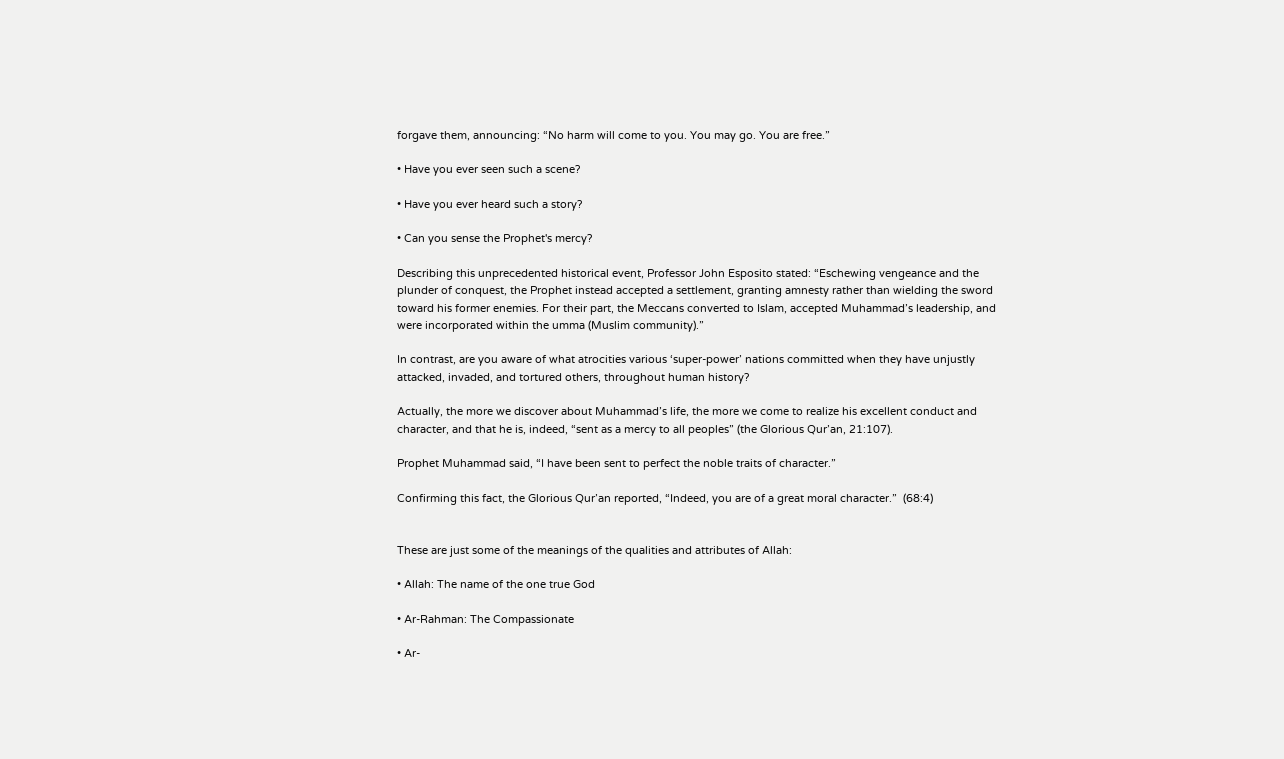forgave them, announcing: “No harm will come to you. You may go. You are free.”

• Have you ever seen such a scene?

• Have you ever heard such a story?

• Can you sense the Prophet's mercy?

Describing this unprecedented historical event, Professor John Esposito stated: “Eschewing vengeance and the plunder of conquest, the Prophet instead accepted a settlement, granting amnesty rather than wielding the sword toward his former enemies. For their part, the Meccans converted to Islam, accepted Muhammad’s leadership, and were incorporated within the umma (Muslim community).”

In contrast, are you aware of what atrocities various ‘super-power’ nations committed when they have unjustly attacked, invaded, and tortured others, throughout human history?

Actually, the more we discover about Muhammad’s life, the more we come to realize his excellent conduct and character, and that he is, indeed, “sent as a mercy to all peoples” (the Glorious Qur’an, 21:107).

Prophet Muhammad said, “I have been sent to perfect the noble traits of character.”

Confirming this fact, the Glorious Qur’an reported, “Indeed, you are of a great moral character.”  (68:4)


These are just some of the meanings of the qualities and attributes of Allah:

• Allah: The name of the one true God

• Ar-Rahman: The Compassionate

• Ar-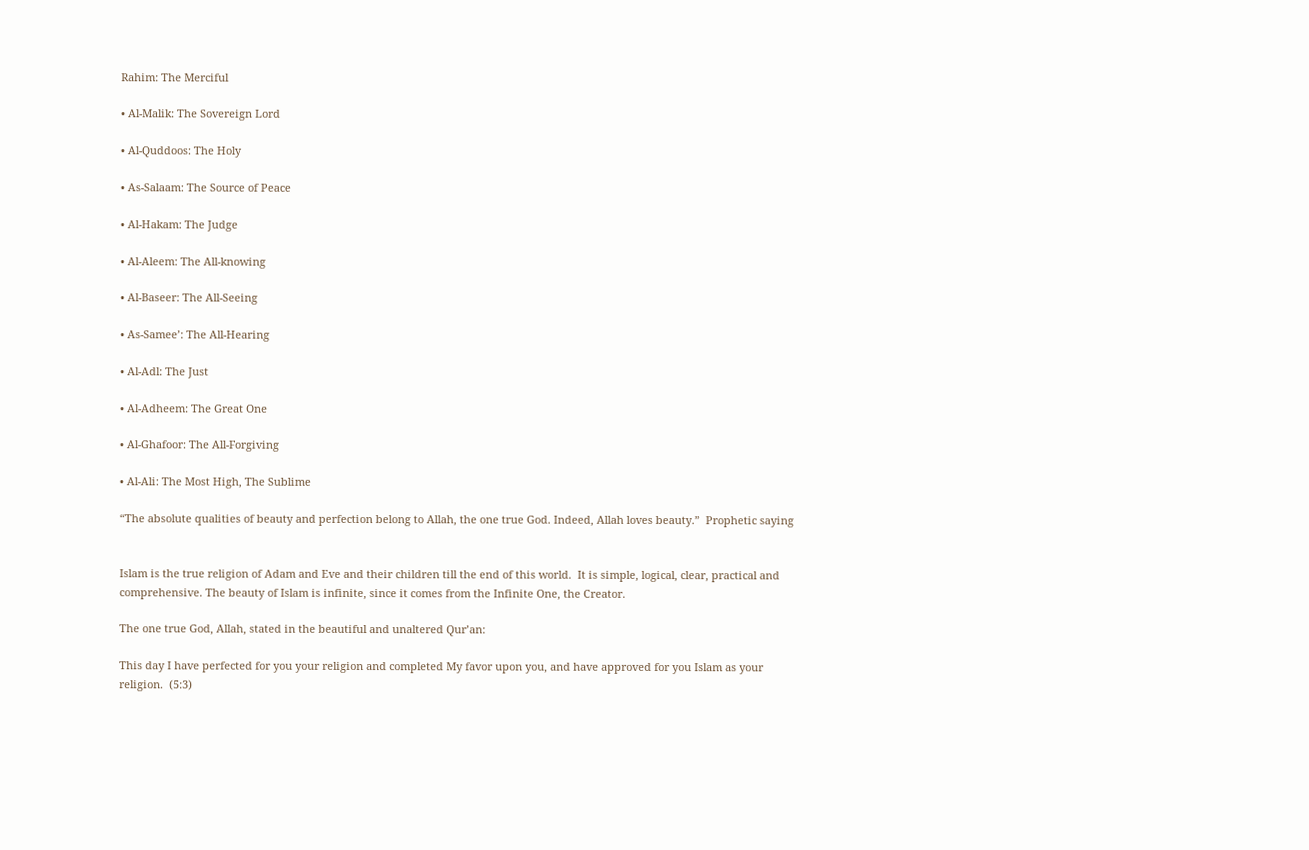Rahim: The Merciful

• Al-Malik: The Sovereign Lord

• Al-Quddoos: The Holy

• As-Salaam: The Source of Peace

• Al-Hakam: The Judge

• Al-Aleem: The All-knowing

• Al-Baseer: The All-Seeing

• As-Samee’: The All-Hearing

• Al-Adl: The Just

• Al-Adheem: The Great One

• Al-Ghafoor: The All-Forgiving

• Al-Ali: The Most High, The Sublime

“The absolute qualities of beauty and perfection belong to Allah, the one true God. Indeed, Allah loves beauty.”  Prophetic saying


Islam is the true religion of Adam and Eve and their children till the end of this world.  It is simple, logical, clear, practical and comprehensive. The beauty of Islam is infinite, since it comes from the Infinite One, the Creator.

The one true God, Allah, stated in the beautiful and unaltered Qur’an:

This day I have perfected for you your religion and completed My favor upon you, and have approved for you Islam as your religion.  (5:3)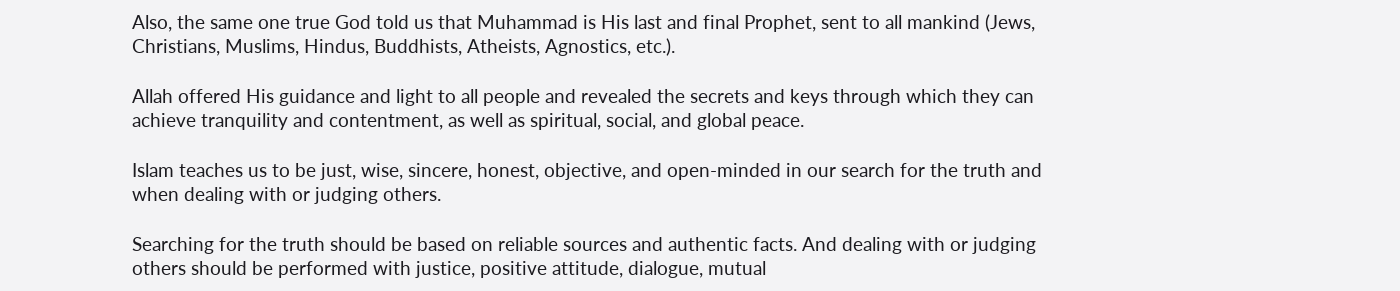Also, the same one true God told us that Muhammad is His last and final Prophet, sent to all mankind (Jews, Christians, Muslims, Hindus, Buddhists, Atheists, Agnostics, etc.).

Allah offered His guidance and light to all people and revealed the secrets and keys through which they can achieve tranquility and contentment, as well as spiritual, social, and global peace.

Islam teaches us to be just, wise, sincere, honest, objective, and open-minded in our search for the truth and when dealing with or judging others.

Searching for the truth should be based on reliable sources and authentic facts. And dealing with or judging others should be performed with justice, positive attitude, dialogue, mutual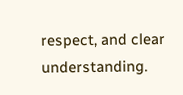respect, and clear understanding.